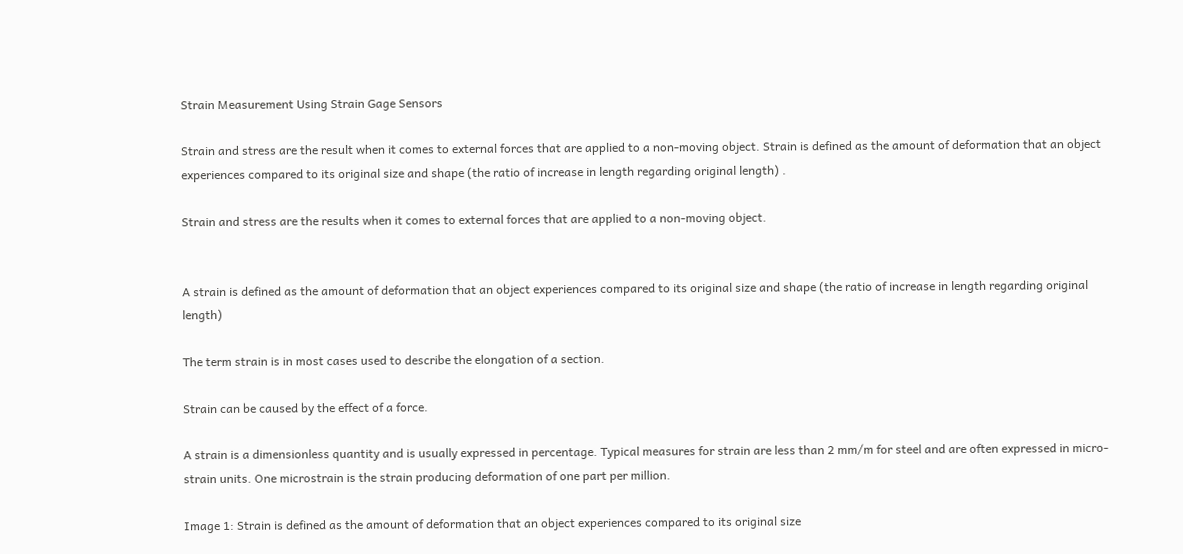Strain Measurement Using Strain Gage Sensors

Strain and stress are the result when it comes to external forces that are applied to a non-moving object. Strain is defined as the amount of deformation that an object experiences compared to its original size and shape (the ratio of increase in length regarding original length) .

Strain and stress are the results when it comes to external forces that are applied to a non-moving object.


A strain is defined as the amount of deformation that an object experiences compared to its original size and shape (the ratio of increase in length regarding original length)

The term strain is in most cases used to describe the elongation of a section.

Strain can be caused by the effect of a force.

A strain is a dimensionless quantity and is usually expressed in percentage. Typical measures for strain are less than 2 mm/m for steel and are often expressed in micro-strain units. One microstrain is the strain producing deformation of one part per million.

Image 1: Strain is defined as the amount of deformation that an object experiences compared to its original size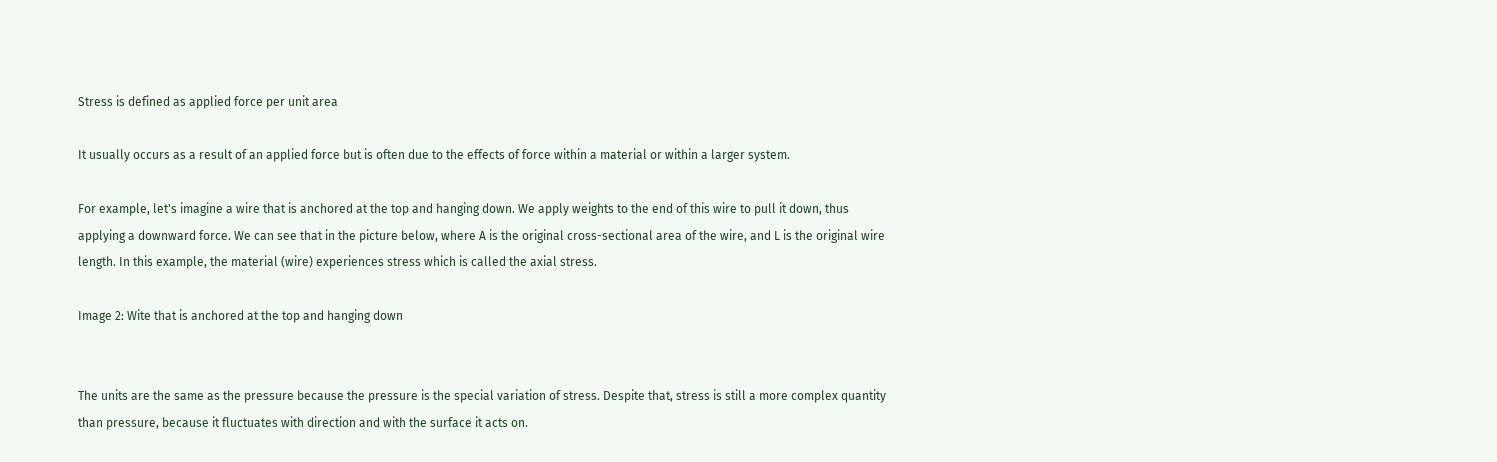Stress is defined as applied force per unit area

It usually occurs as a result of an applied force but is often due to the effects of force within a material or within a larger system.

For example, let's imagine a wire that is anchored at the top and hanging down. We apply weights to the end of this wire to pull it down, thus applying a downward force. We can see that in the picture below, where A is the original cross-sectional area of the wire, and L is the original wire length. In this example, the material (wire) experiences stress which is called the axial stress.

Image 2: Wite that is anchored at the top and hanging down


The units are the same as the pressure because the pressure is the special variation of stress. Despite that, stress is still a more complex quantity than pressure, because it fluctuates with direction and with the surface it acts on.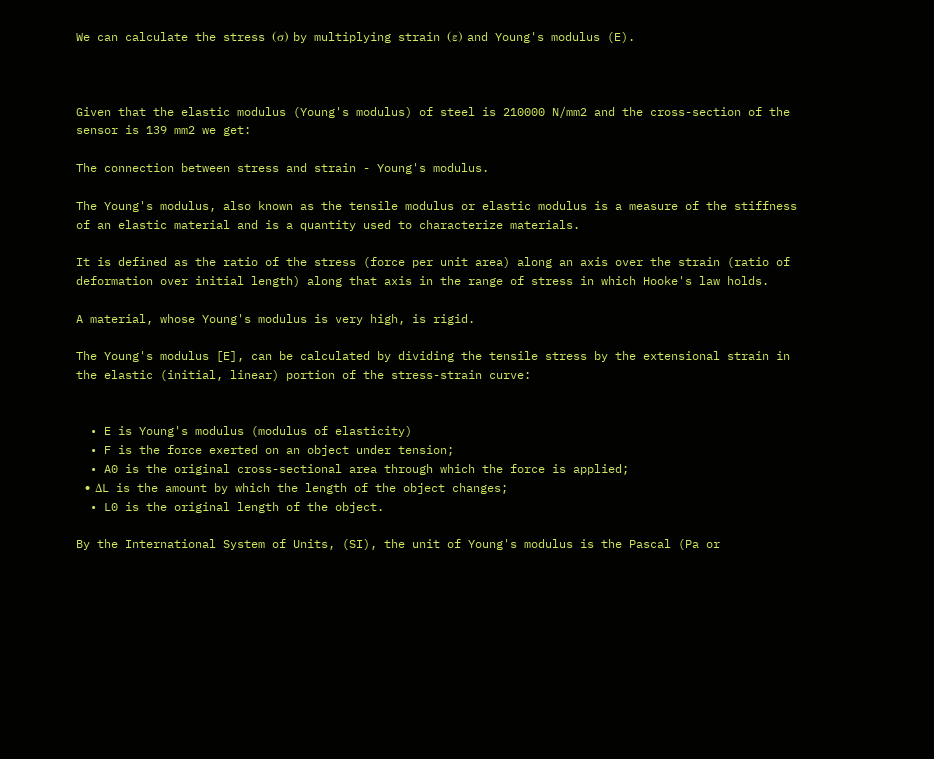We can calculate the stress (σ) by multiplying strain (ε) and Young's modulus (E).



Given that the elastic modulus (Young's modulus) of steel is 210000 N/mm2 and the cross-section of the sensor is 139 mm2 we get:

The connection between stress and strain - Young's modulus.

The Young's modulus, also known as the tensile modulus or elastic modulus is a measure of the stiffness of an elastic material and is a quantity used to characterize materials.

It is defined as the ratio of the stress (force per unit area) along an axis over the strain (ratio of deformation over initial length) along that axis in the range of stress in which Hooke's law holds.

A material, whose Young's modulus is very high, is rigid.

The Young's modulus [E], can be calculated by dividing the tensile stress by the extensional strain in the elastic (initial, linear) portion of the stress-strain curve:


  • E is Young's modulus (modulus of elasticity)
  • F is the force exerted on an object under tension;
  • A0 is the original cross-sectional area through which the force is applied;
  • ΔL is the amount by which the length of the object changes;
  • L0 is the original length of the object.

By the International System of Units, (SI), the unit of Young's modulus is the Pascal (Pa or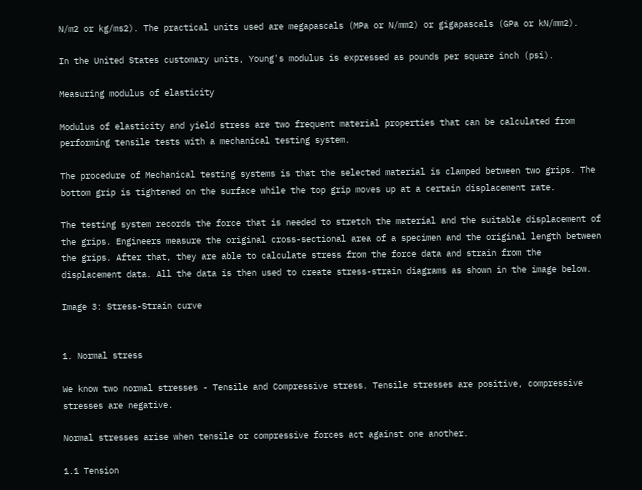N/m2 or kg/ms2). The practical units used are megapascals (MPa or N/mm2) or gigapascals (GPa or kN/mm2).

In the United States customary units, Young's modulus is expressed as pounds per square inch (psi).

Measuring modulus of elasticity

Modulus of elasticity and yield stress are two frequent material properties that can be calculated from performing tensile tests with a mechanical testing system.

The procedure of Mechanical testing systems is that the selected material is clamped between two grips. The bottom grip is tightened on the surface while the top grip moves up at a certain displacement rate.

The testing system records the force that is needed to stretch the material and the suitable displacement of the grips. Engineers measure the original cross-sectional area of a specimen and the original length between the grips. After that, they are able to calculate stress from the force data and strain from the displacement data. All the data is then used to create stress-strain diagrams as shown in the image below.

Image 3: Stress-Strain curve


1. Normal stress

We know two normal stresses - Tensile and Compressive stress. Tensile stresses are positive, compressive stresses are negative.

Normal stresses arise when tensile or compressive forces act against one another.

1.1 Tension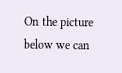On the picture below we can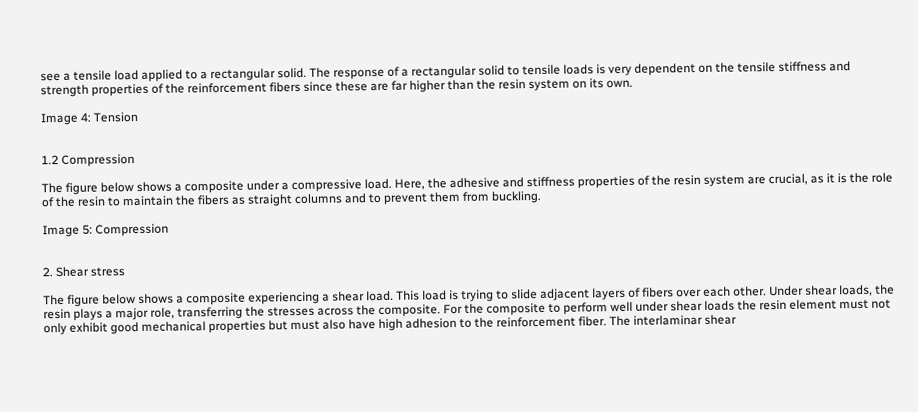see a tensile load applied to a rectangular solid. The response of a rectangular solid to tensile loads is very dependent on the tensile stiffness and strength properties of the reinforcement fibers since these are far higher than the resin system on its own.

Image 4: Tension


1.2 Compression

The figure below shows a composite under a compressive load. Here, the adhesive and stiffness properties of the resin system are crucial, as it is the role of the resin to maintain the fibers as straight columns and to prevent them from buckling.

Image 5: Compression


2. Shear stress

The figure below shows a composite experiencing a shear load. This load is trying to slide adjacent layers of fibers over each other. Under shear loads, the resin plays a major role, transferring the stresses across the composite. For the composite to perform well under shear loads the resin element must not only exhibit good mechanical properties but must also have high adhesion to the reinforcement fiber. The interlaminar shear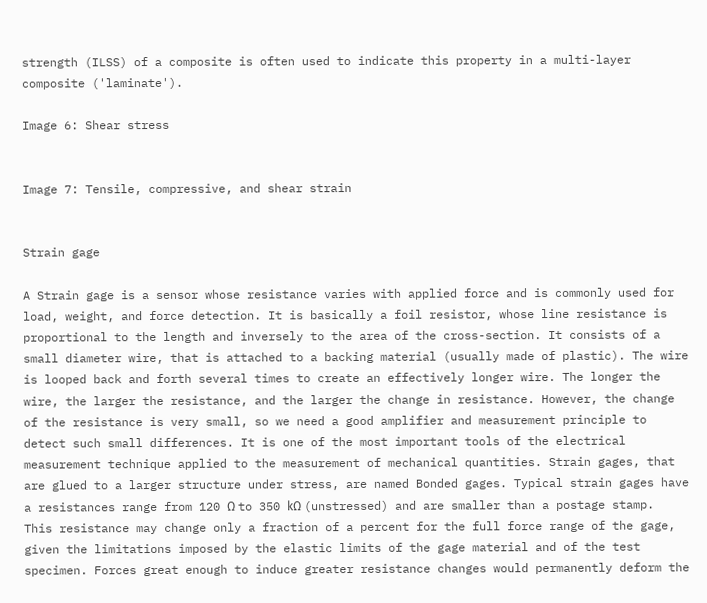strength (ILSS) of a composite is often used to indicate this property in a multi-layer composite ('laminate').

Image 6: Shear stress


Image 7: Tensile, compressive, and shear strain


Strain gage

A Strain gage is a sensor whose resistance varies with applied force and is commonly used for load, weight, and force detection. It is basically a foil resistor, whose line resistance is proportional to the length and inversely to the area of the cross-section. It consists of a small diameter wire, that is attached to a backing material (usually made of plastic). The wire is looped back and forth several times to create an effectively longer wire. The longer the wire, the larger the resistance, and the larger the change in resistance. However, the change of the resistance is very small, so we need a good amplifier and measurement principle to detect such small differences. It is one of the most important tools of the electrical measurement technique applied to the measurement of mechanical quantities. Strain gages, that are glued to a larger structure under stress, are named Bonded gages. Typical strain gages have a resistances range from 120 Ω to 350 kΩ (unstressed) and are smaller than a postage stamp. This resistance may change only a fraction of a percent for the full force range of the gage, given the limitations imposed by the elastic limits of the gage material and of the test specimen. Forces great enough to induce greater resistance changes would permanently deform the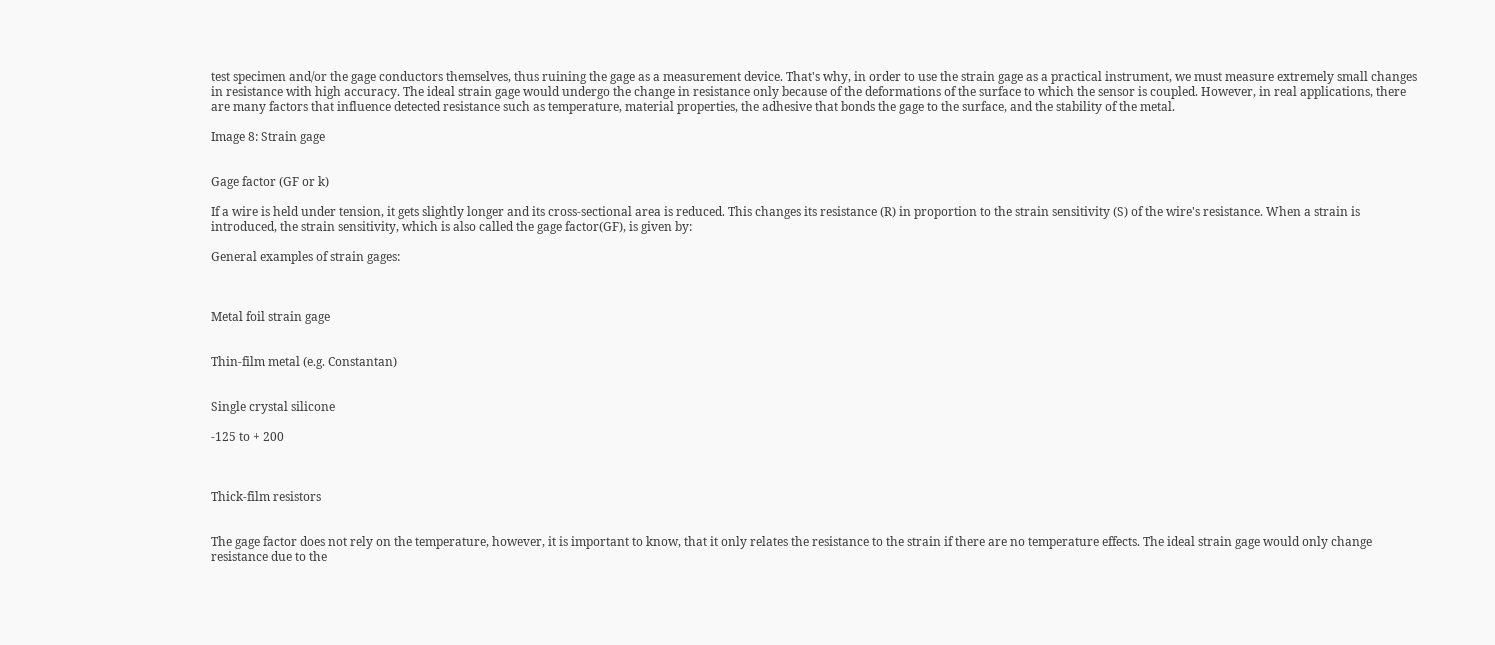test specimen and/or the gage conductors themselves, thus ruining the gage as a measurement device. That's why, in order to use the strain gage as a practical instrument, we must measure extremely small changes in resistance with high accuracy. The ideal strain gage would undergo the change in resistance only because of the deformations of the surface to which the sensor is coupled. However, in real applications, there are many factors that influence detected resistance such as temperature, material properties, the adhesive that bonds the gage to the surface, and the stability of the metal.

Image 8: Strain gage


Gage factor (GF or k)

If a wire is held under tension, it gets slightly longer and its cross-sectional area is reduced. This changes its resistance (R) in proportion to the strain sensitivity (S) of the wire's resistance. When a strain is introduced, the strain sensitivity, which is also called the gage factor(GF), is given by:

General examples of strain gages:



Metal foil strain gage


Thin-film metal (e.g. Constantan)


Single crystal silicone

-125 to + 200



Thick-film resistors


The gage factor does not rely on the temperature, however, it is important to know, that it only relates the resistance to the strain if there are no temperature effects. The ideal strain gage would only change resistance due to the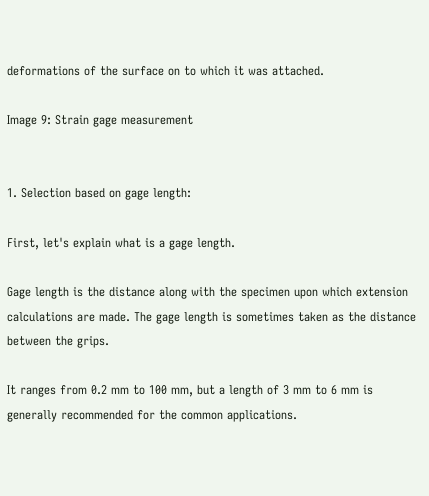deformations of the surface on to which it was attached.

Image 9: Strain gage measurement


1. Selection based on gage length:

First, let's explain what is a gage length.

Gage length is the distance along with the specimen upon which extension calculations are made. The gage length is sometimes taken as the distance between the grips.

It ranges from 0.2 mm to 100 mm, but a length of 3 mm to 6 mm is generally recommended for the common applications.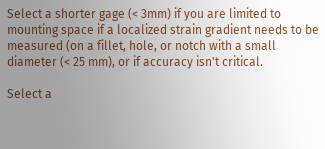Select a shorter gage (< 3mm) if you are limited to mounting space if a localized strain gradient needs to be measured (on a fillet, hole, or notch with a small diameter (< 25 mm), or if accuracy isn't critical.

Select a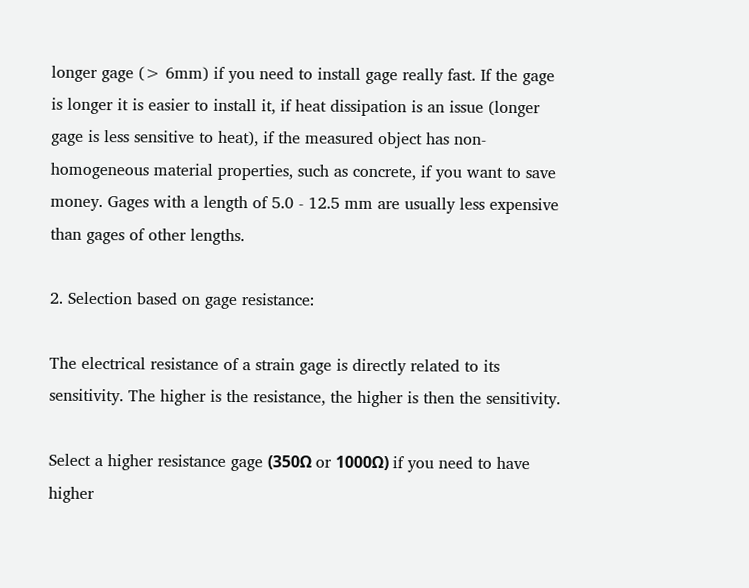longer gage (> 6mm) if you need to install gage really fast. If the gage is longer it is easier to install it, if heat dissipation is an issue (longer gage is less sensitive to heat), if the measured object has non-homogeneous material properties, such as concrete, if you want to save money. Gages with a length of 5.0 - 12.5 mm are usually less expensive than gages of other lengths.

2. Selection based on gage resistance:

The electrical resistance of a strain gage is directly related to its sensitivity. The higher is the resistance, the higher is then the sensitivity.

Select a higher resistance gage (350Ω or 1000Ω) if you need to have higher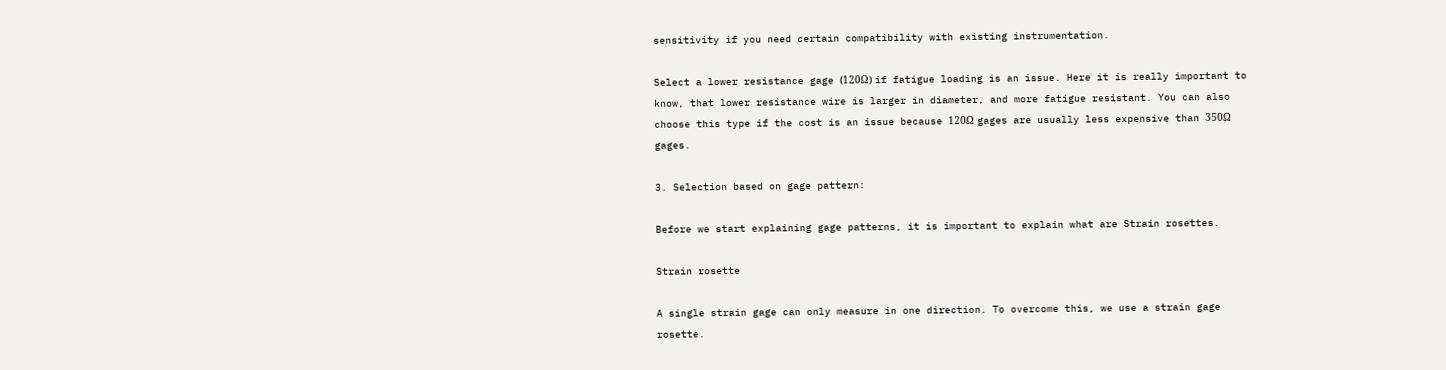sensitivity if you need certain compatibility with existing instrumentation.

Select a lower resistance gage (120Ω) if fatigue loading is an issue. Here it is really important to know, that lower resistance wire is larger in diameter, and more fatigue resistant. You can also choose this type if the cost is an issue because 120Ω gages are usually less expensive than 350Ω gages.

3. Selection based on gage pattern:

Before we start explaining gage patterns, it is important to explain what are Strain rosettes.

Strain rosette

A single strain gage can only measure in one direction. To overcome this, we use a strain gage rosette.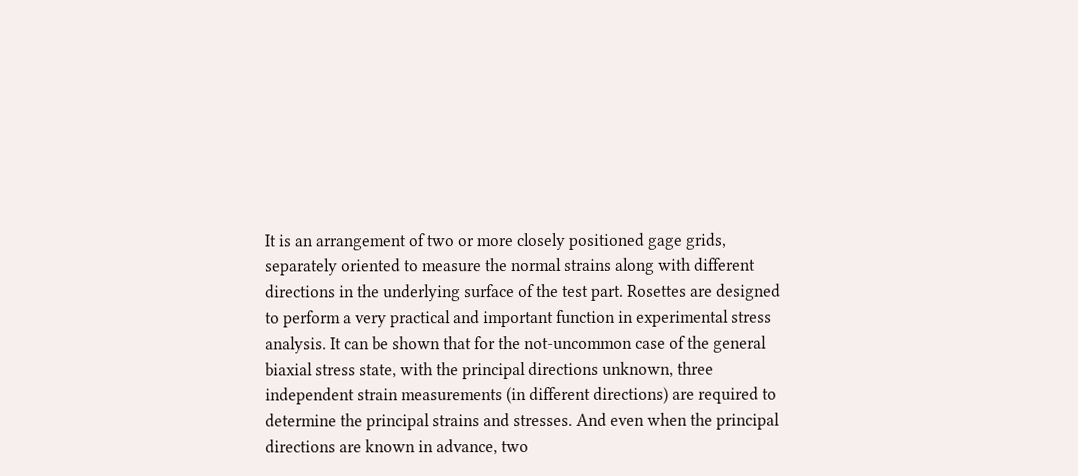It is an arrangement of two or more closely positioned gage grids, separately oriented to measure the normal strains along with different directions in the underlying surface of the test part. Rosettes are designed to perform a very practical and important function in experimental stress analysis. It can be shown that for the not-uncommon case of the general biaxial stress state, with the principal directions unknown, three independent strain measurements (in different directions) are required to determine the principal strains and stresses. And even when the principal directions are known in advance, two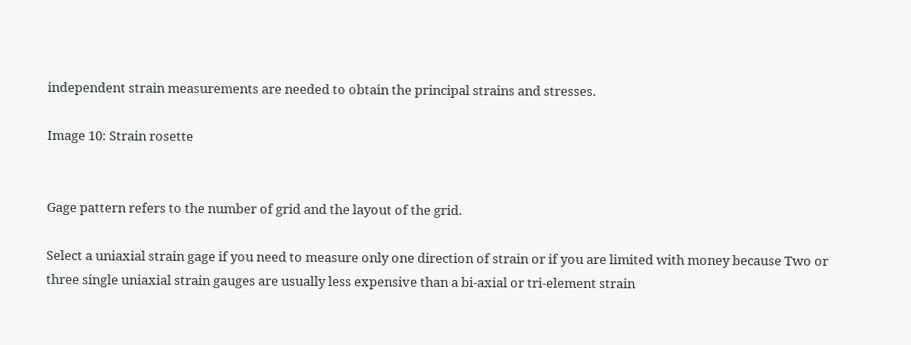independent strain measurements are needed to obtain the principal strains and stresses.

Image 10: Strain rosette


Gage pattern refers to the number of grid and the layout of the grid.

Select a uniaxial strain gage if you need to measure only one direction of strain or if you are limited with money because Two or three single uniaxial strain gauges are usually less expensive than a bi-axial or tri-element strain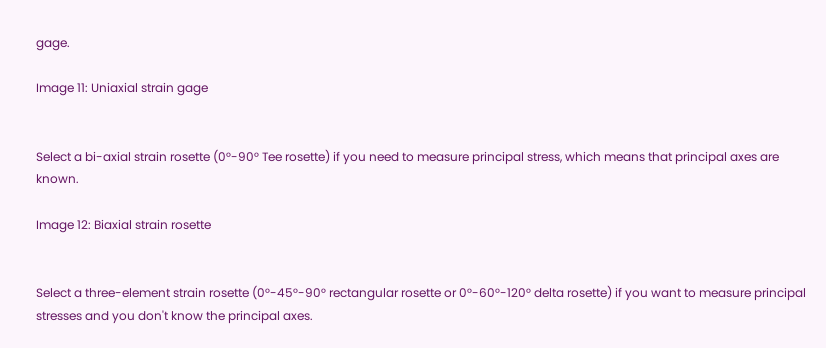gage.

Image 11: Uniaxial strain gage


Select a bi-axial strain rosette (0°-90° Tee rosette) if you need to measure principal stress, which means that principal axes are known.

Image 12: Biaxial strain rosette


Select a three-element strain rosette (0°-45°-90° rectangular rosette or 0°-60°-120° delta rosette) if you want to measure principal stresses and you don't know the principal axes.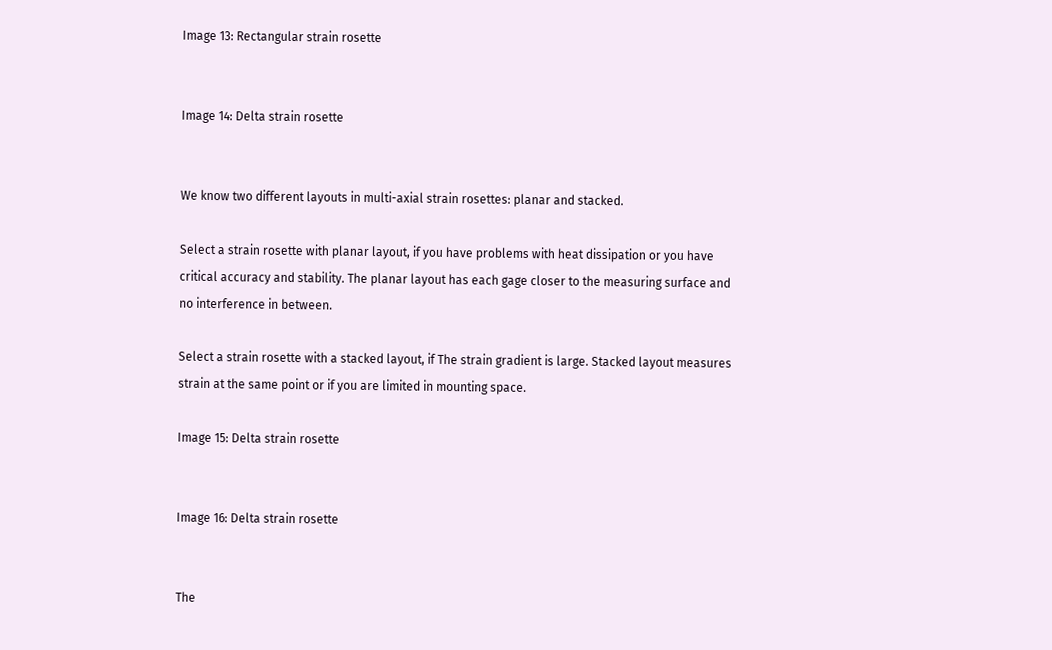Image 13: Rectangular strain rosette


Image 14: Delta strain rosette


We know two different layouts in multi-axial strain rosettes: planar and stacked.

Select a strain rosette with planar layout, if you have problems with heat dissipation or you have critical accuracy and stability. The planar layout has each gage closer to the measuring surface and no interference in between.

Select a strain rosette with a stacked layout, if The strain gradient is large. Stacked layout measures strain at the same point or if you are limited in mounting space.

Image 15: Delta strain rosette


Image 16: Delta strain rosette


The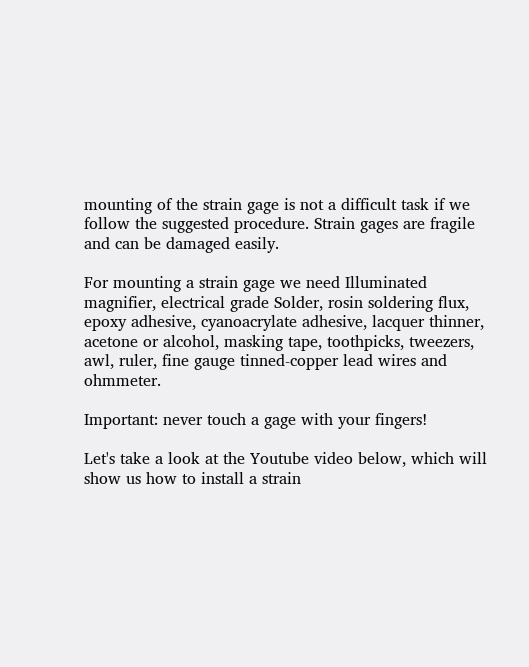mounting of the strain gage is not a difficult task if we follow the suggested procedure. Strain gages are fragile and can be damaged easily.

For mounting a strain gage we need Illuminated magnifier, electrical grade Solder, rosin soldering flux, epoxy adhesive, cyanoacrylate adhesive, lacquer thinner, acetone or alcohol, masking tape, toothpicks, tweezers, awl, ruler, fine gauge tinned-copper lead wires and ohmmeter.

Important: never touch a gage with your fingers!

Let's take a look at the Youtube video below, which will show us how to install a strain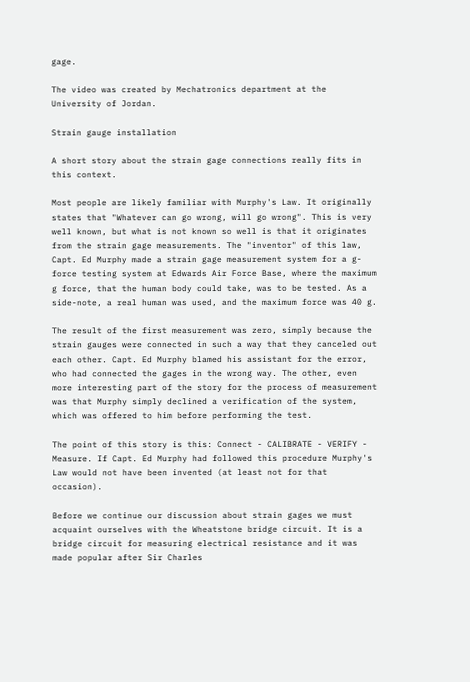gage.

The video was created by Mechatronics department at the University of Jordan.

Strain gauge installation

A short story about the strain gage connections really fits in this context.

Most people are likely familiar with Murphy's Law. It originally states that "Whatever can go wrong, will go wrong". This is very well known, but what is not known so well is that it originates from the strain gage measurements. The "inventor" of this law, Capt. Ed Murphy made a strain gage measurement system for a g-force testing system at Edwards Air Force Base, where the maximum g force, that the human body could take, was to be tested. As a side-note, a real human was used, and the maximum force was 40 g.

The result of the first measurement was zero, simply because the strain gauges were connected in such a way that they canceled out each other. Capt. Ed Murphy blamed his assistant for the error, who had connected the gages in the wrong way. The other, even more interesting part of the story for the process of measurement was that Murphy simply declined a verification of the system, which was offered to him before performing the test.

The point of this story is this: Connect - CALIBRATE - VERIFY - Measure. If Capt. Ed Murphy had followed this procedure Murphy's Law would not have been invented (at least not for that occasion).

Before we continue our discussion about strain gages we must acquaint ourselves with the Wheatstone bridge circuit. It is a bridge circuit for measuring electrical resistance and it was made popular after Sir Charles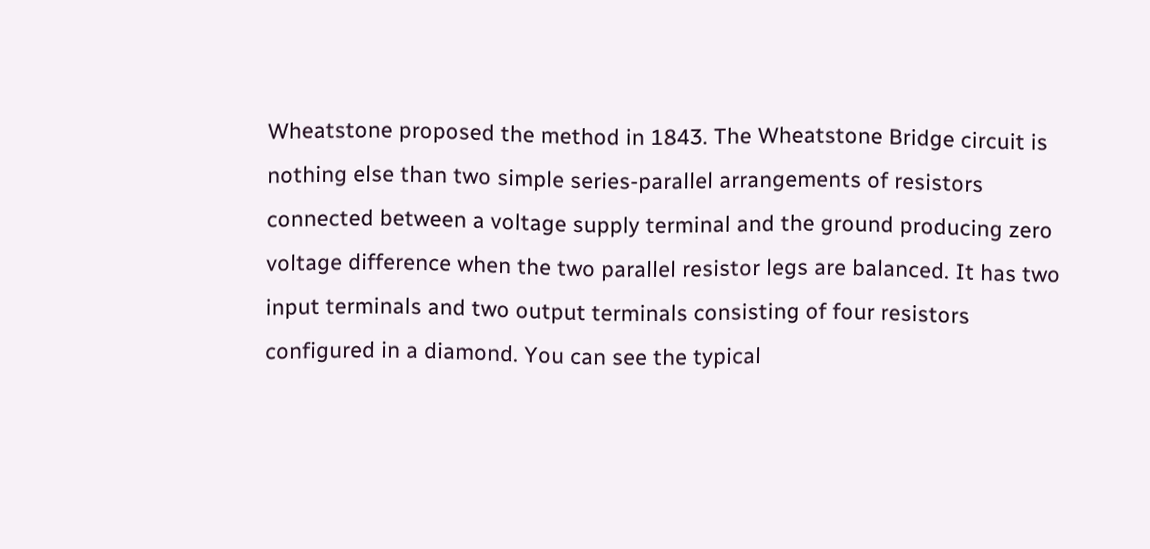Wheatstone proposed the method in 1843. The Wheatstone Bridge circuit is nothing else than two simple series-parallel arrangements of resistors connected between a voltage supply terminal and the ground producing zero voltage difference when the two parallel resistor legs are balanced. It has two input terminals and two output terminals consisting of four resistors configured in a diamond. You can see the typical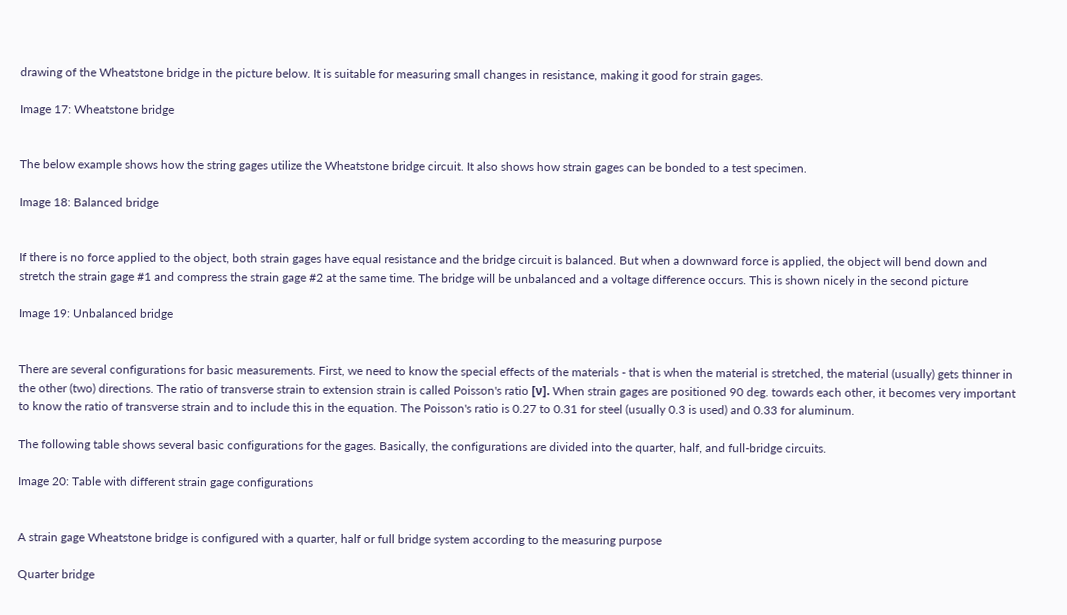drawing of the Wheatstone bridge in the picture below. It is suitable for measuring small changes in resistance, making it good for strain gages.

Image 17: Wheatstone bridge


The below example shows how the string gages utilize the Wheatstone bridge circuit. It also shows how strain gages can be bonded to a test specimen.

Image 18: Balanced bridge


If there is no force applied to the object, both strain gages have equal resistance and the bridge circuit is balanced. But when a downward force is applied, the object will bend down and stretch the strain gage #1 and compress the strain gage #2 at the same time. The bridge will be unbalanced and a voltage difference occurs. This is shown nicely in the second picture

Image 19: Unbalanced bridge


There are several configurations for basic measurements. First, we need to know the special effects of the materials - that is when the material is stretched, the material (usually) gets thinner in the other (two) directions. The ratio of transverse strain to extension strain is called Poisson's ratio [ν]. When strain gages are positioned 90 deg. towards each other, it becomes very important to know the ratio of transverse strain and to include this in the equation. The Poisson's ratio is 0.27 to 0.31 for steel (usually 0.3 is used) and 0.33 for aluminum.

The following table shows several basic configurations for the gages. Basically, the configurations are divided into the quarter, half, and full-bridge circuits.

Image 20: Table with different strain gage configurations


A strain gage Wheatstone bridge is configured with a quarter, half or full bridge system according to the measuring purpose

Quarter bridge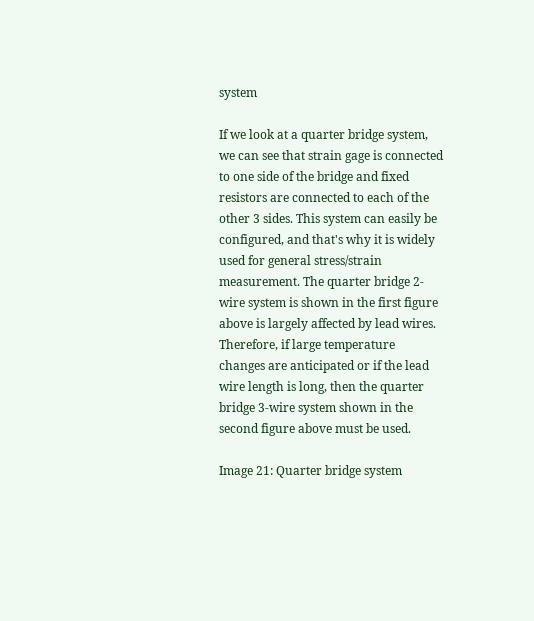system

If we look at a quarter bridge system, we can see that strain gage is connected to one side of the bridge and fixed resistors are connected to each of the other 3 sides. This system can easily be configured, and that's why it is widely used for general stress/strain measurement. The quarter bridge 2-wire system is shown in the first figure above is largely affected by lead wires. Therefore, if large temperature changes are anticipated or if the lead wire length is long, then the quarter bridge 3-wire system shown in the second figure above must be used.

Image 21: Quarter bridge system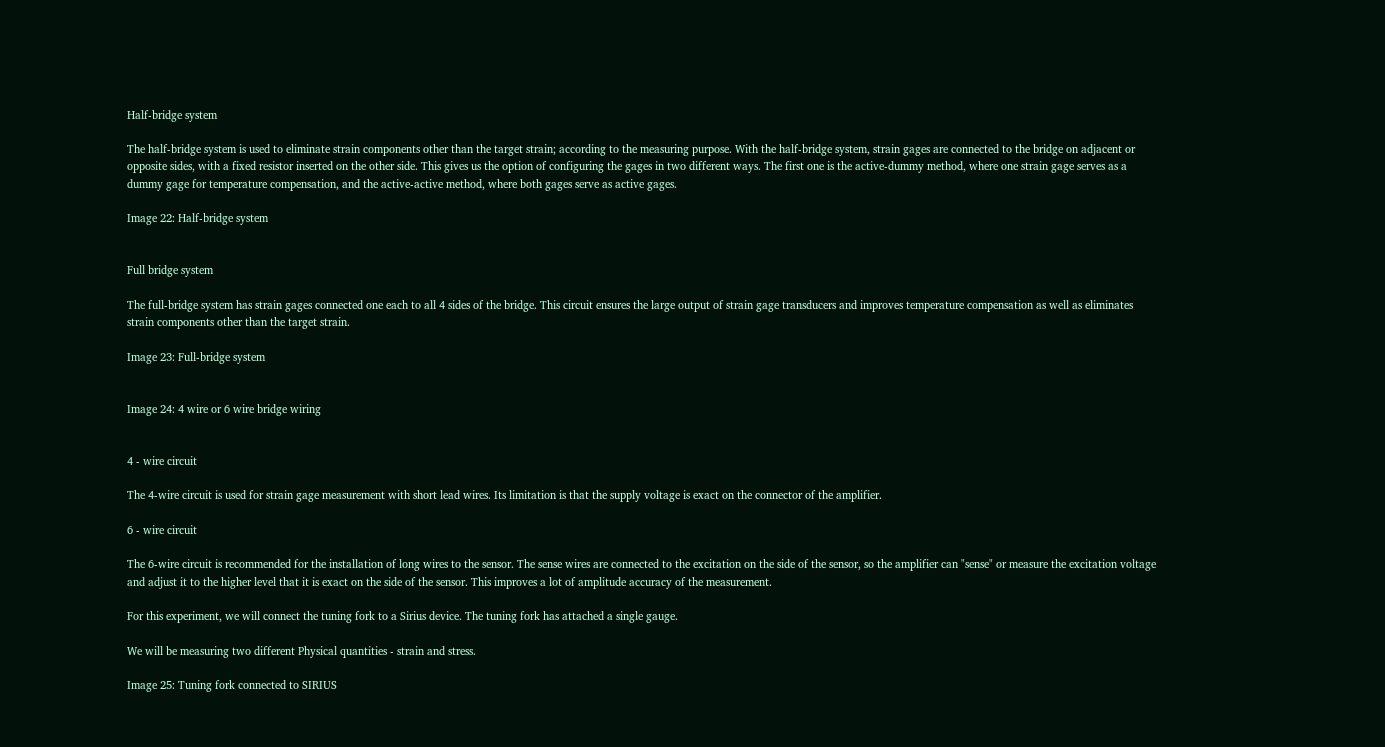Half-bridge system

The half-bridge system is used to eliminate strain components other than the target strain; according to the measuring purpose. With the half-bridge system, strain gages are connected to the bridge on adjacent or opposite sides, with a fixed resistor inserted on the other side. This gives us the option of configuring the gages in two different ways. The first one is the active-dummy method, where one strain gage serves as a dummy gage for temperature compensation, and the active-active method, where both gages serve as active gages.

Image 22: Half-bridge system


Full bridge system

The full-bridge system has strain gages connected one each to all 4 sides of the bridge. This circuit ensures the large output of strain gage transducers and improves temperature compensation as well as eliminates strain components other than the target strain.

Image 23: Full-bridge system


Image 24: 4 wire or 6 wire bridge wiring


4 - wire circuit

The 4-wire circuit is used for strain gage measurement with short lead wires. Its limitation is that the supply voltage is exact on the connector of the amplifier.

6 - wire circuit

The 6-wire circuit is recommended for the installation of long wires to the sensor. The sense wires are connected to the excitation on the side of the sensor, so the amplifier can "sense" or measure the excitation voltage and adjust it to the higher level that it is exact on the side of the sensor. This improves a lot of amplitude accuracy of the measurement.

For this experiment, we will connect the tuning fork to a Sirius device. The tuning fork has attached a single gauge.

We will be measuring two different Physical quantities - strain and stress.

Image 25: Tuning fork connected to SIRIUS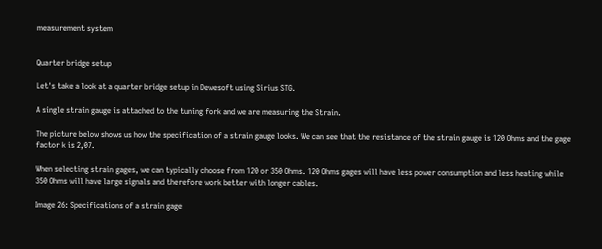measurement system


Quarter bridge setup

Let's take a look at a quarter bridge setup in Dewesoft using Sirius STG.

A single strain gauge is attached to the tuning fork and we are measuring the Strain.

The picture below shows us how the specification of a strain gauge looks. We can see that the resistance of the strain gauge is 120 Ohms and the gage factor k is 2,07.

When selecting strain gages, we can typically choose from 120 or 350 Ohms. 120 Ohms gages will have less power consumption and less heating while 350 Ohms will have large signals and therefore work better with longer cables.

Image 26: Specifications of a strain gage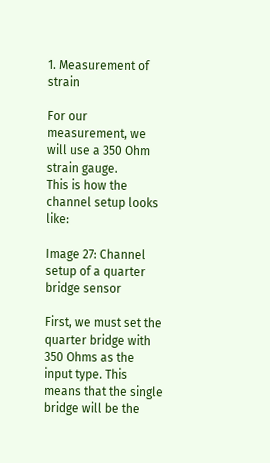1. Measurement of strain

For our measurement, we will use a 350 Ohm strain gauge.
This is how the channel setup looks like:

Image 27: Channel setup of a quarter bridge sensor

First, we must set the quarter bridge with 350 Ohms as the input type. This means that the single bridge will be the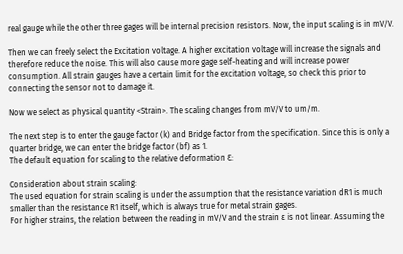real gauge while the other three gages will be internal precision resistors. Now, the input scaling is in mV/V.

Then we can freely select the Excitation voltage. A higher excitation voltage will increase the signals and therefore reduce the noise. This will also cause more gage self-heating and will increase power consumption. All strain gauges have a certain limit for the excitation voltage, so check this prior to connecting the sensor not to damage it.

Now we select as physical quantity <Strain>. The scaling changes from mV/V to um/m.

The next step is to enter the gauge factor (k) and Bridge factor from the specification. Since this is only a quarter bridge, we can enter the bridge factor (bf) as 1.
The default equation for scaling to the relative deformation Ɛ:

Consideration about strain scaling:
The used equation for strain scaling is under the assumption that the resistance variation dR1 is much smaller than the resistance R1 itself, which is always true for metal strain gages.
For higher strains, the relation between the reading in mV/V and the strain ε is not linear. Assuming the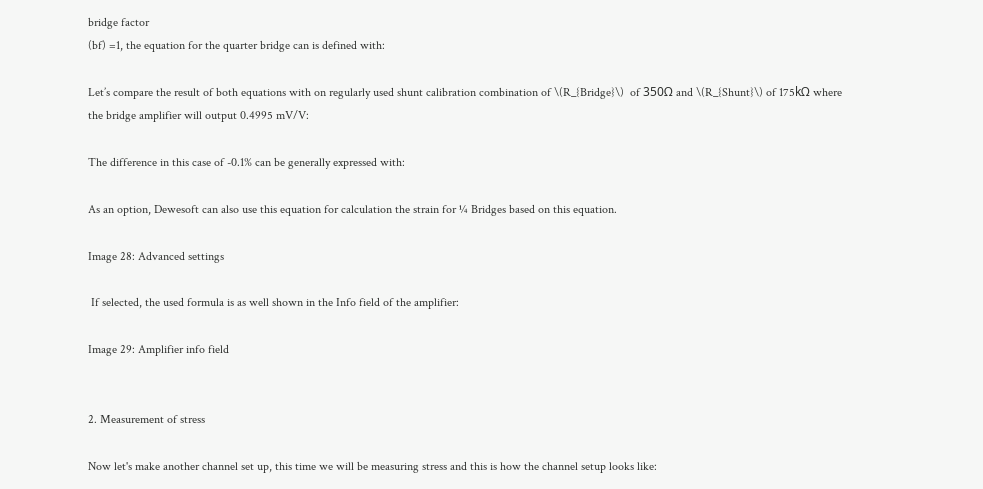bridge factor
(bf) =1, the equation for the quarter bridge can is defined with:

Let’s compare the result of both equations with on regularly used shunt calibration combination of \(R_{Bridge}\)  of 350Ω and \(R_{Shunt}\) of 175kΩ where the bridge amplifier will output 0.4995 mV/V:

The difference in this case of -0.1% can be generally expressed with:

As an option, Dewesoft can also use this equation for calculation the strain for ¼ Bridges based on this equation.

Image 28: Advanced settings

 If selected, the used formula is as well shown in the Info field of the amplifier:

Image 29: Amplifier info field


2. Measurement of stress

Now let's make another channel set up, this time we will be measuring stress and this is how the channel setup looks like: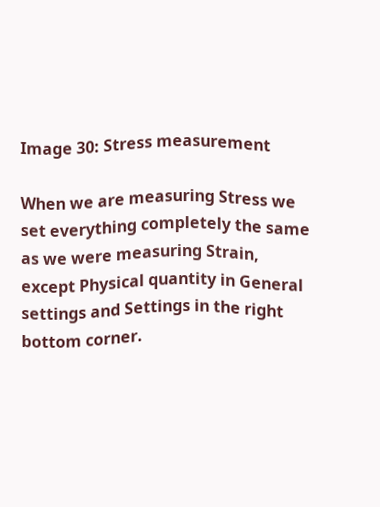Image 30: Stress measurement

When we are measuring Stress we set everything completely the same as we were measuring Strain, except Physical quantity in General settings and Settings in the right bottom corner.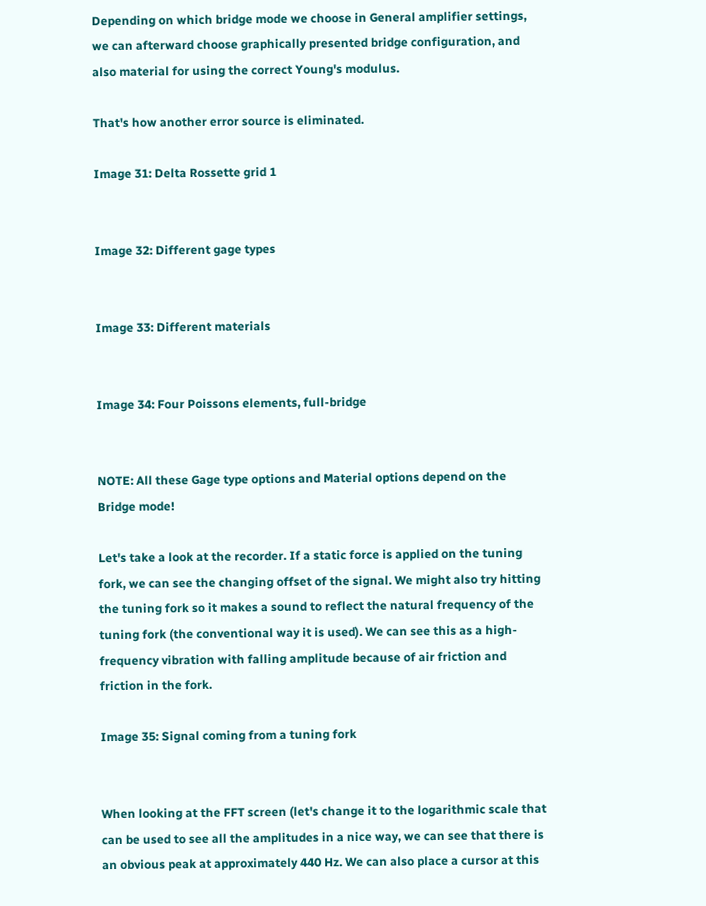Depending on which bridge mode we choose in General amplifier settings, we can afterward choose graphically presented bridge configuration, and also material for using the correct Young's modulus.

That's how another error source is eliminated.

Image 31: Delta Rossette grid 1


Image 32: Different gage types


Image 33: Different materials


Image 34: Four Poissons elements, full-bridge


NOTE: All these Gage type options and Material options depend on the Bridge mode!

Let's take a look at the recorder. If a static force is applied on the tuning fork, we can see the changing offset of the signal. We might also try hitting the tuning fork so it makes a sound to reflect the natural frequency of the tuning fork (the conventional way it is used). We can see this as a high-frequency vibration with falling amplitude because of air friction and friction in the fork.

Image 35: Signal coming from a tuning fork


When looking at the FFT screen (let's change it to the logarithmic scale that can be used to see all the amplitudes in a nice way, we can see that there is an obvious peak at approximately 440 Hz. We can also place a cursor at this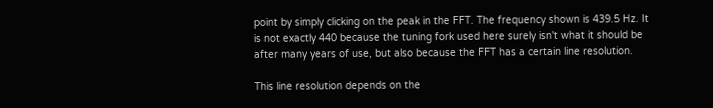point by simply clicking on the peak in the FFT. The frequency shown is 439.5 Hz. It is not exactly 440 because the tuning fork used here surely isn't what it should be after many years of use, but also because the FFT has a certain line resolution.

This line resolution depends on the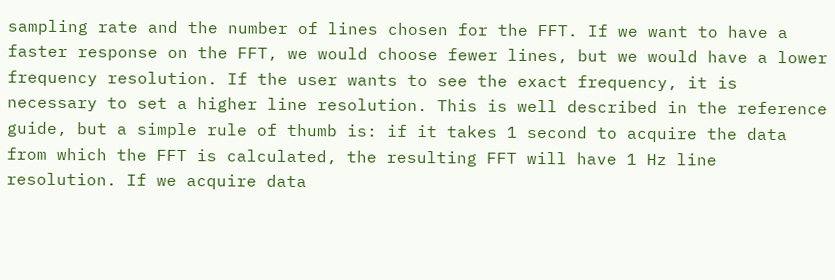sampling rate and the number of lines chosen for the FFT. If we want to have a faster response on the FFT, we would choose fewer lines, but we would have a lower frequency resolution. If the user wants to see the exact frequency, it is necessary to set a higher line resolution. This is well described in the reference guide, but a simple rule of thumb is: if it takes 1 second to acquire the data from which the FFT is calculated, the resulting FFT will have 1 Hz line resolution. If we acquire data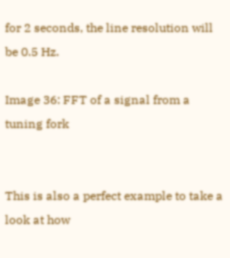for 2 seconds, the line resolution will be 0.5 Hz.

Image 36: FFT of a signal from a tuning fork


This is also a perfect example to take a look at how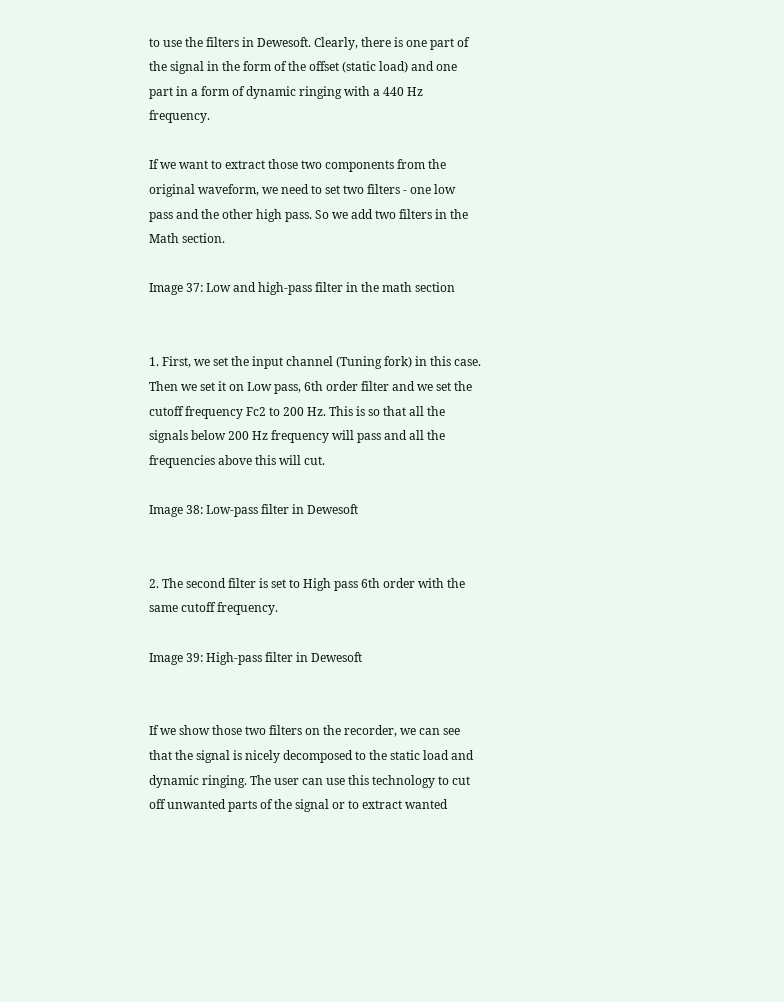to use the filters in Dewesoft. Clearly, there is one part of the signal in the form of the offset (static load) and one part in a form of dynamic ringing with a 440 Hz frequency.

If we want to extract those two components from the original waveform, we need to set two filters - one low pass and the other high pass. So we add two filters in the Math section.

Image 37: Low and high-pass filter in the math section


1. First, we set the input channel (Tuning fork) in this case. Then we set it on Low pass, 6th order filter and we set the cutoff frequency Fc2 to 200 Hz. This is so that all the signals below 200 Hz frequency will pass and all the frequencies above this will cut.

Image 38: Low-pass filter in Dewesoft


2. The second filter is set to High pass 6th order with the same cutoff frequency.

Image 39: High-pass filter in Dewesoft


If we show those two filters on the recorder, we can see that the signal is nicely decomposed to the static load and dynamic ringing. The user can use this technology to cut off unwanted parts of the signal or to extract wanted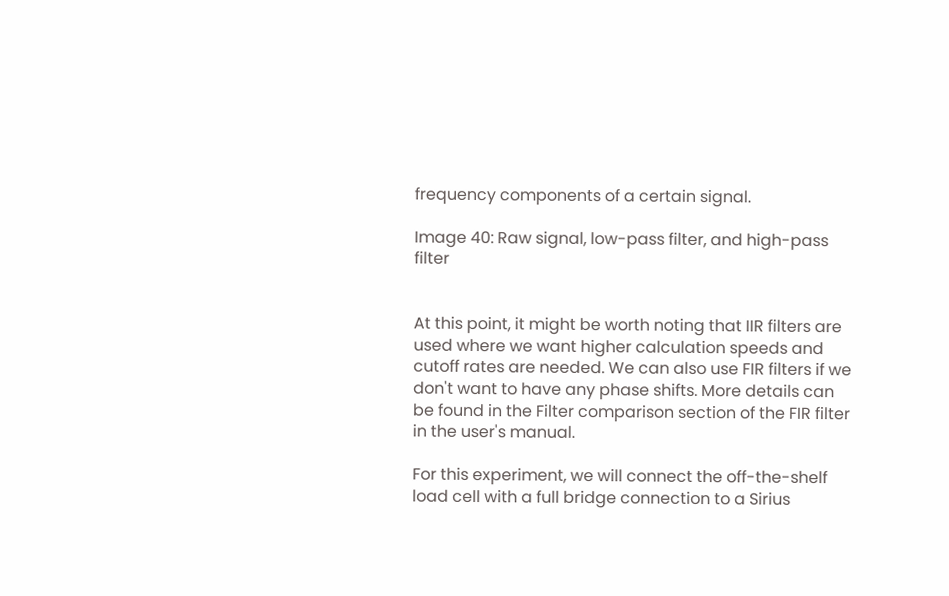frequency components of a certain signal.

Image 40: Raw signal, low-pass filter, and high-pass filter


At this point, it might be worth noting that IIR filters are used where we want higher calculation speeds and cutoff rates are needed. We can also use FIR filters if we don't want to have any phase shifts. More details can be found in the Filter comparison section of the FIR filter in the user's manual.

For this experiment, we will connect the off-the-shelf load cell with a full bridge connection to a Sirius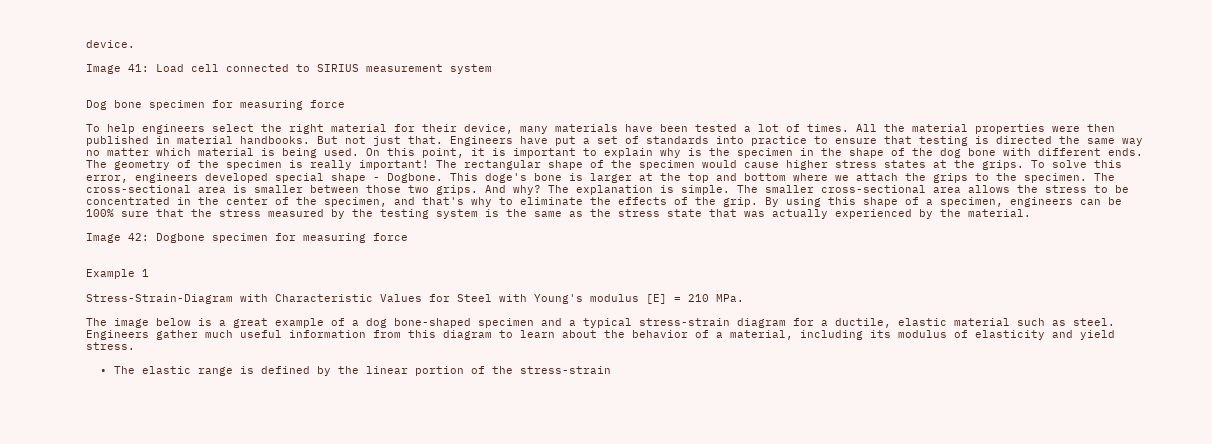device.

Image 41: Load cell connected to SIRIUS measurement system


Dog bone specimen for measuring force

To help engineers select the right material for their device, many materials have been tested a lot of times. All the material properties were then published in material handbooks. But not just that. Engineers have put a set of standards into practice to ensure that testing is directed the same way no matter which material is being used. On this point, it is important to explain why is the specimen in the shape of the dog bone with different ends. The geometry of the specimen is really important! The rectangular shape of the specimen would cause higher stress states at the grips. To solve this error, engineers developed special shape - Dogbone. This doge's bone is larger at the top and bottom where we attach the grips to the specimen. The cross-sectional area is smaller between those two grips. And why? The explanation is simple. The smaller cross-sectional area allows the stress to be concentrated in the center of the specimen, and that's why to eliminate the effects of the grip. By using this shape of a specimen, engineers can be 100% sure that the stress measured by the testing system is the same as the stress state that was actually experienced by the material.

Image 42: Dogbone specimen for measuring force


Example 1

Stress-Strain-Diagram with Characteristic Values for Steel with Young's modulus [E] = 210 MPa.

The image below is a great example of a dog bone-shaped specimen and a typical stress-strain diagram for a ductile, elastic material such as steel. Engineers gather much useful information from this diagram to learn about the behavior of a material, including its modulus of elasticity and yield stress.

  • The elastic range is defined by the linear portion of the stress-strain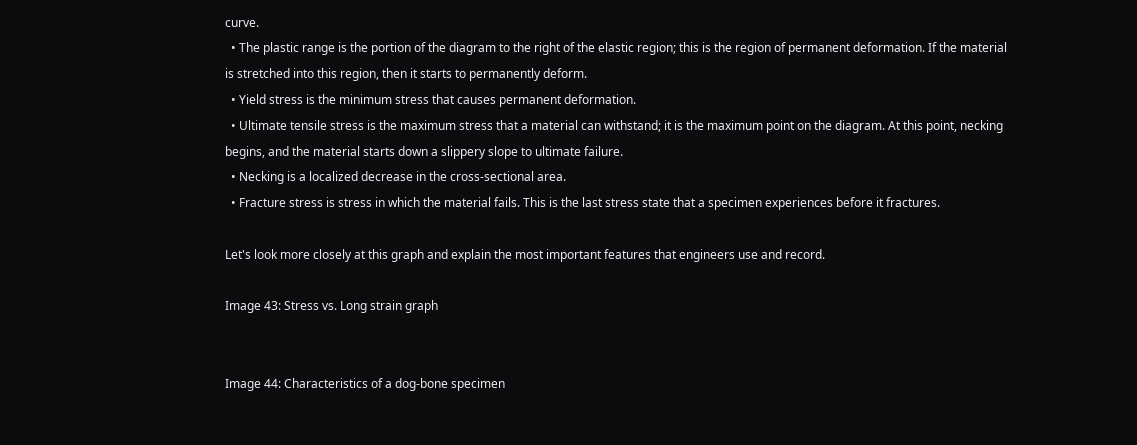curve.
  • The plastic range is the portion of the diagram to the right of the elastic region; this is the region of permanent deformation. If the material is stretched into this region, then it starts to permanently deform.
  • Yield stress is the minimum stress that causes permanent deformation.
  • Ultimate tensile stress is the maximum stress that a material can withstand; it is the maximum point on the diagram. At this point, necking begins, and the material starts down a slippery slope to ultimate failure.
  • Necking is a localized decrease in the cross-sectional area.
  • Fracture stress is stress in which the material fails. This is the last stress state that a specimen experiences before it fractures.

Let's look more closely at this graph and explain the most important features that engineers use and record.

Image 43: Stress vs. Long strain graph


Image 44: Characteristics of a dog-bone specimen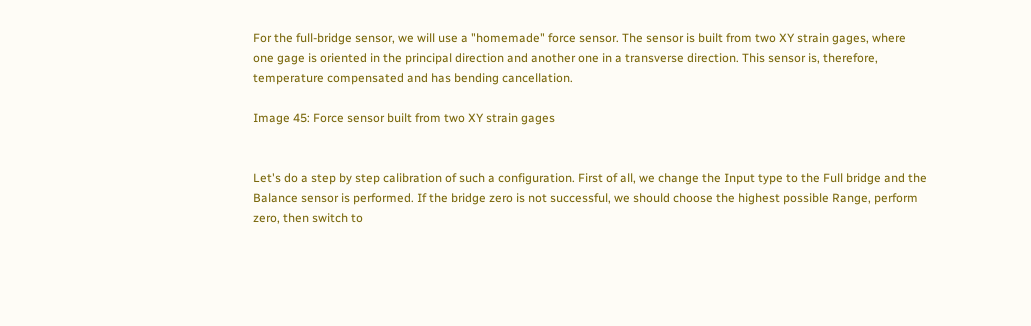For the full-bridge sensor, we will use a "homemade" force sensor. The sensor is built from two XY strain gages, where one gage is oriented in the principal direction and another one in a transverse direction. This sensor is, therefore, temperature compensated and has bending cancellation.

Image 45: Force sensor built from two XY strain gages


Let's do a step by step calibration of such a configuration. First of all, we change the Input type to the Full bridge and the Balance sensor is performed. If the bridge zero is not successful, we should choose the highest possible Range, perform zero, then switch to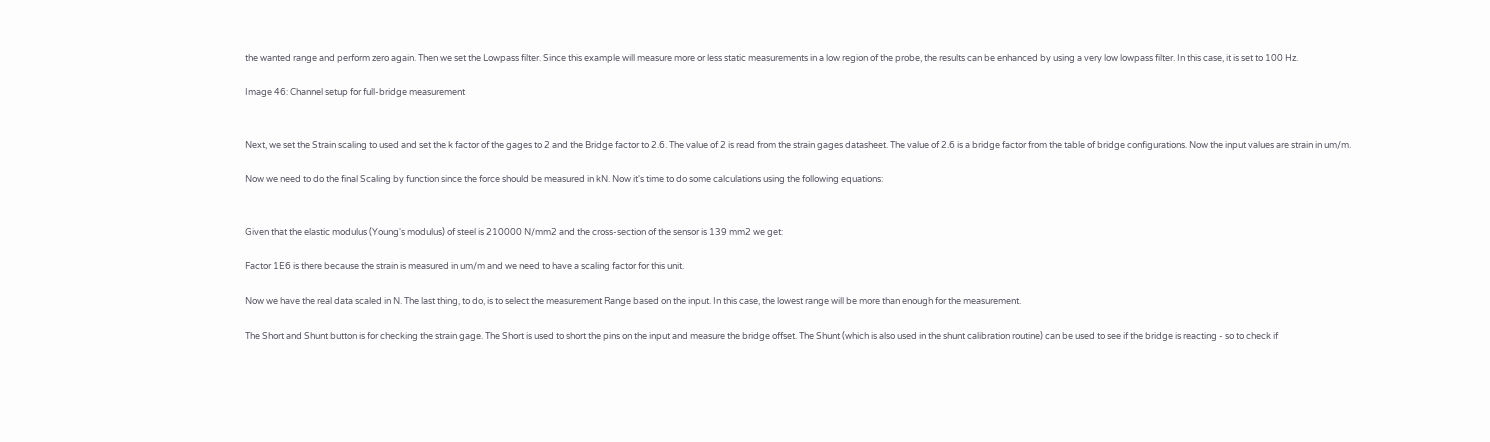the wanted range and perform zero again. Then we set the Lowpass filter. Since this example will measure more or less static measurements in a low region of the probe, the results can be enhanced by using a very low lowpass filter. In this case, it is set to 100 Hz.

Image 46: Channel setup for full-bridge measurement


Next, we set the Strain scaling to used and set the k factor of the gages to 2 and the Bridge factor to 2.6. The value of 2 is read from the strain gages datasheet. The value of 2.6 is a bridge factor from the table of bridge configurations. Now the input values are strain in um/m.

Now we need to do the final Scaling by function since the force should be measured in kN. Now it's time to do some calculations using the following equations:


Given that the elastic modulus (Young's modulus) of steel is 210000 N/mm2 and the cross-section of the sensor is 139 mm2 we get:

Factor 1E6 is there because the strain is measured in um/m and we need to have a scaling factor for this unit.

Now we have the real data scaled in N. The last thing, to do, is to select the measurement Range based on the input. In this case, the lowest range will be more than enough for the measurement.

The Short and Shunt button is for checking the strain gage. The Short is used to short the pins on the input and measure the bridge offset. The Shunt (which is also used in the shunt calibration routine) can be used to see if the bridge is reacting - so to check if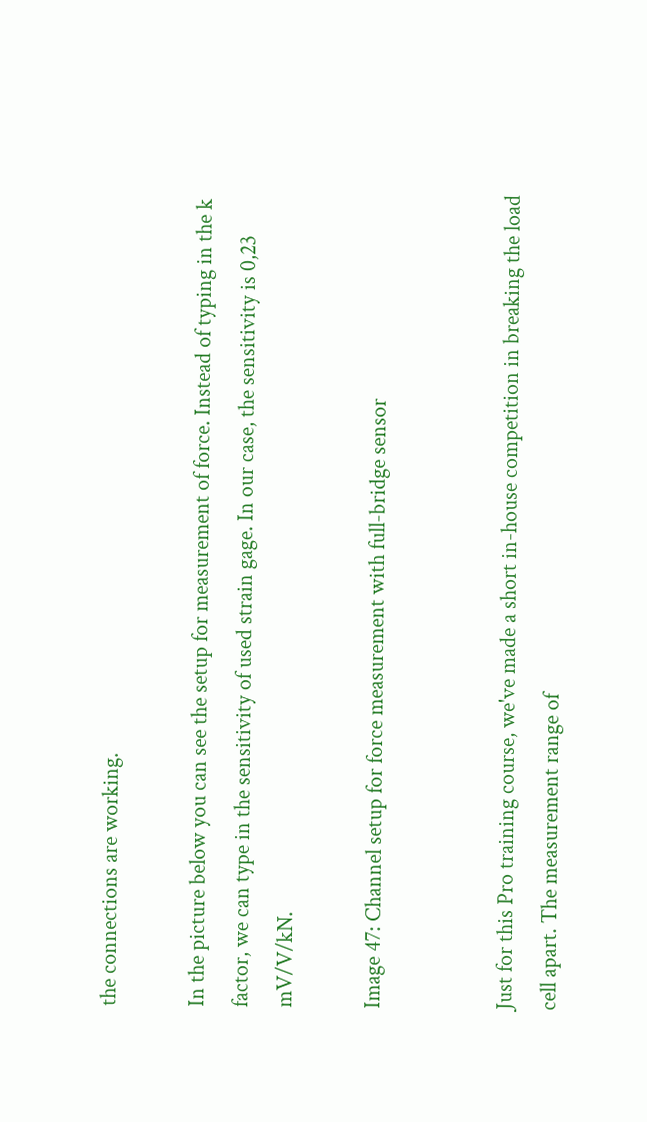the connections are working.

In the picture below you can see the setup for measurement of force. Instead of typing in the k factor, we can type in the sensitivity of used strain gage. In our case, the sensitivity is 0,23 mV/V/kN.

Image 47: Channel setup for force measurement with full-bridge sensor


Just for this Pro training course, we've made a short in-house competition in breaking the load cell apart. The measurement range of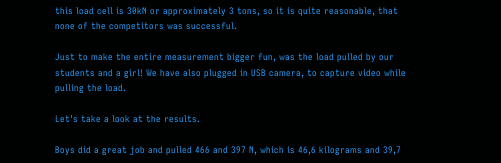this load cell is 30kN or approximately 3 tons, so it is quite reasonable, that none of the competitors was successful.

Just to make the entire measurement bigger fun, was the load pulled by our students and a girl! We have also plugged in USB camera, to capture video while pulling the load.

Let's take a look at the results.

Boys did a great job and pulled 466 and 397 N, which is 46,6 kilograms and 39,7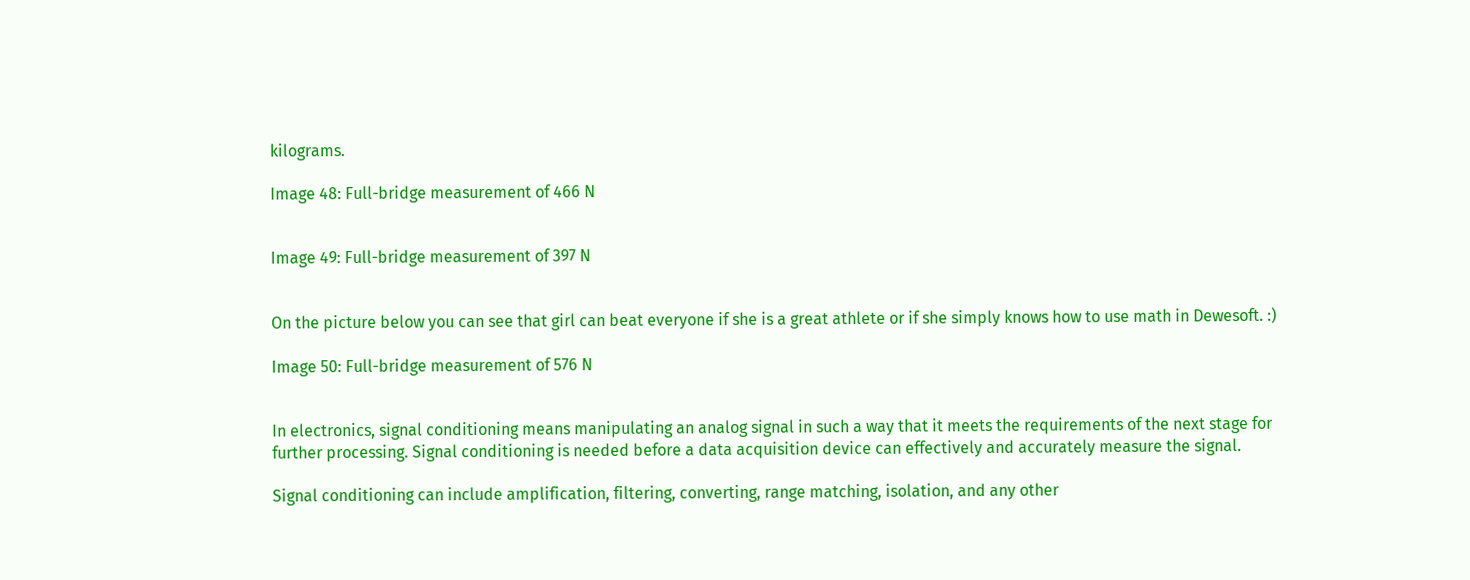kilograms.

Image 48: Full-bridge measurement of 466 N


Image 49: Full-bridge measurement of 397 N


On the picture below you can see that girl can beat everyone if she is a great athlete or if she simply knows how to use math in Dewesoft. :)

Image 50: Full-bridge measurement of 576 N


In electronics, signal conditioning means manipulating an analog signal in such a way that it meets the requirements of the next stage for further processing. Signal conditioning is needed before a data acquisition device can effectively and accurately measure the signal.

Signal conditioning can include amplification, filtering, converting, range matching, isolation, and any other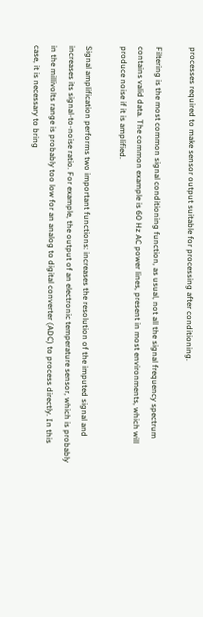processes required to make sensor output suitable for processing after conditioning.

Filtering is the most common signal conditioning function, as usual, not all the signal frequency spectrum contains valid data. The common example is 60 Hz AC power lines, present in most environments, which will produce noise if it is amplified.

Signal amplification performs two important functions: increases the resolution of the imputed signal and increases its signal-to-noise ratio. For example, the output of an electronic temperature sensor, which is probably in the millivolts range is probably too low for an analog to digital converter (ADC) to process directly. In this case, it is necessary to bring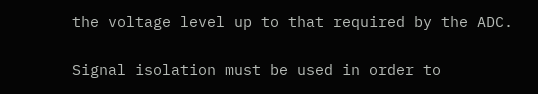the voltage level up to that required by the ADC.

Signal isolation must be used in order to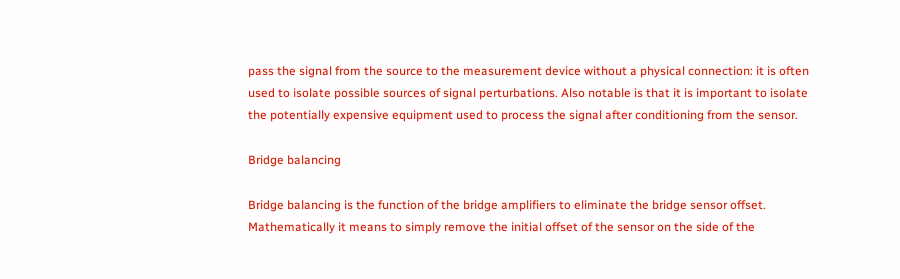pass the signal from the source to the measurement device without a physical connection: it is often used to isolate possible sources of signal perturbations. Also notable is that it is important to isolate the potentially expensive equipment used to process the signal after conditioning from the sensor.

Bridge balancing

Bridge balancing is the function of the bridge amplifiers to eliminate the bridge sensor offset. Mathematically it means to simply remove the initial offset of the sensor on the side of the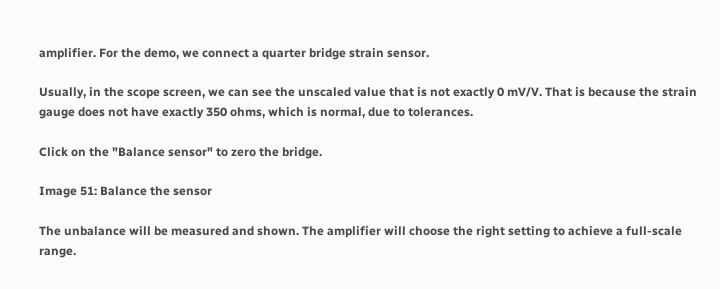amplifier. For the demo, we connect a quarter bridge strain sensor.

Usually, in the scope screen, we can see the unscaled value that is not exactly 0 mV/V. That is because the strain gauge does not have exactly 350 ohms, which is normal, due to tolerances.

Click on the "Balance sensor" to zero the bridge.

Image 51: Balance the sensor

The unbalance will be measured and shown. The amplifier will choose the right setting to achieve a full-scale range.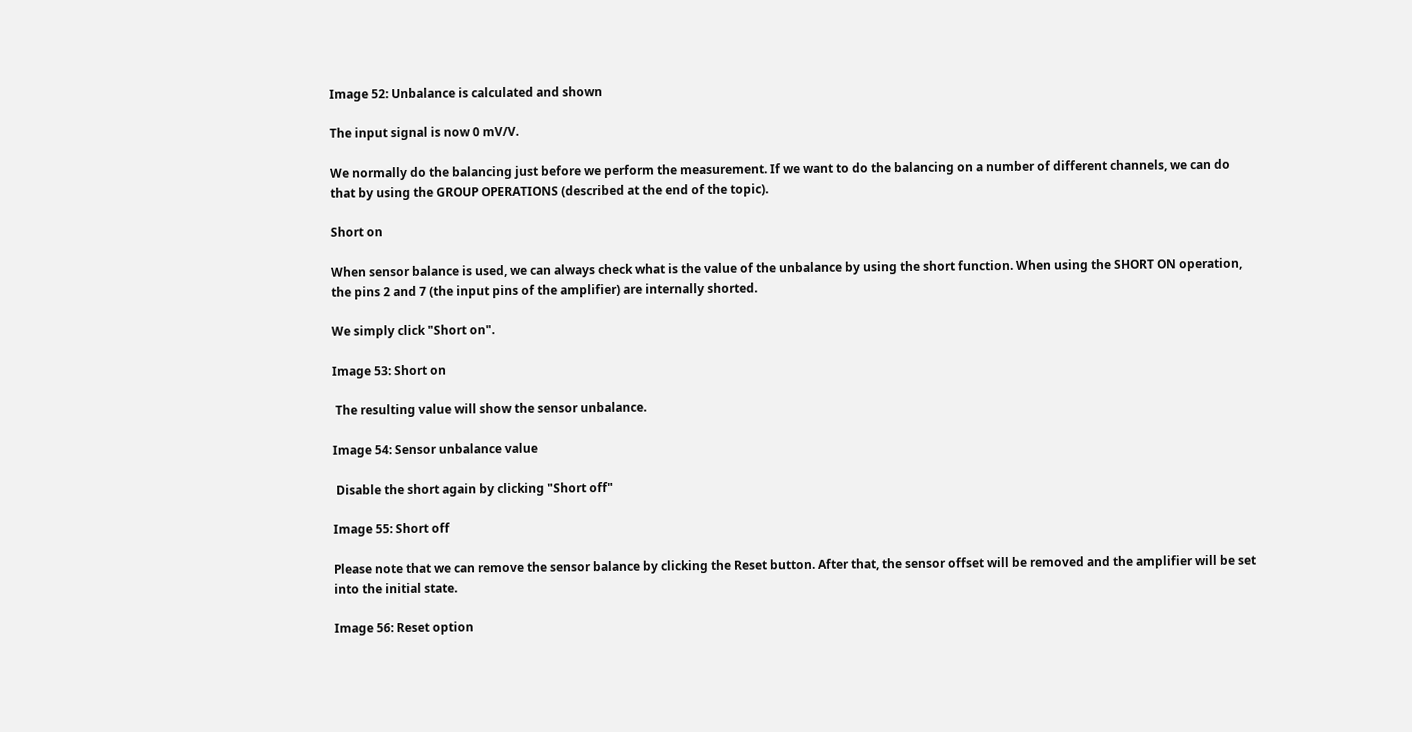Image 52: Unbalance is calculated and shown

The input signal is now 0 mV/V.

We normally do the balancing just before we perform the measurement. If we want to do the balancing on a number of different channels, we can do that by using the GROUP OPERATIONS (described at the end of the topic).

Short on

When sensor balance is used, we can always check what is the value of the unbalance by using the short function. When using the SHORT ON operation, the pins 2 and 7 (the input pins of the amplifier) are internally shorted.

We simply click "Short on".

Image 53: Short on

 The resulting value will show the sensor unbalance.

Image 54: Sensor unbalance value

 Disable the short again by clicking "Short off"

Image 55: Short off

Please note that we can remove the sensor balance by clicking the Reset button. After that, the sensor offset will be removed and the amplifier will be set into the initial state.

Image 56: Reset option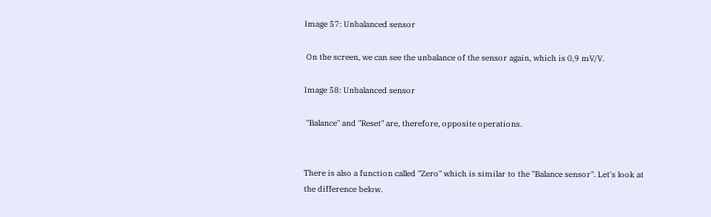Image 57: Unbalanced sensor

 On the screen, we can see the unbalance of the sensor again, which is 0,9 mV/V.

Image 58: Unbalanced sensor

 "Balance" and "Reset" are, therefore, opposite operations.


There is also a function called "Zero" which is similar to the "Balance sensor". Let's look at the difference below.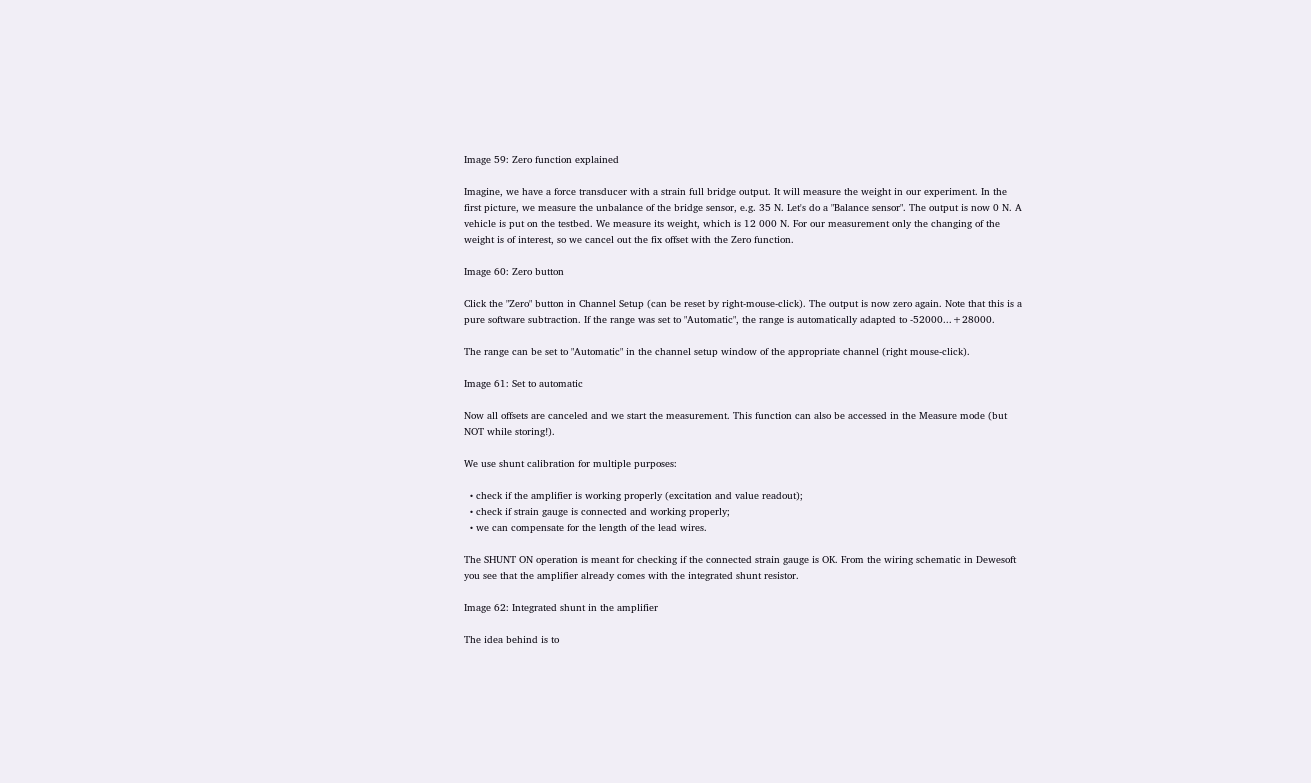Image 59: Zero function explained

Imagine, we have a force transducer with a strain full bridge output. It will measure the weight in our experiment. In the first picture, we measure the unbalance of the bridge sensor, e.g. 35 N. Let's do a "Balance sensor". The output is now 0 N. A vehicle is put on the testbed. We measure its weight, which is 12 000 N. For our measurement only the changing of the weight is of interest, so we cancel out the fix offset with the Zero function.

Image 60: Zero button

Click the "Zero" button in Channel Setup (can be reset by right-mouse-click). The output is now zero again. Note that this is a pure software subtraction. If the range was set to "Automatic", the range is automatically adapted to -52000...+28000.

The range can be set to "Automatic" in the channel setup window of the appropriate channel (right mouse-click).

Image 61: Set to automatic

Now all offsets are canceled and we start the measurement. This function can also be accessed in the Measure mode (but NOT while storing!).

We use shunt calibration for multiple purposes:

  • check if the amplifier is working properly (excitation and value readout);
  • check if strain gauge is connected and working properly;
  • we can compensate for the length of the lead wires.

The SHUNT ON operation is meant for checking if the connected strain gauge is OK. From the wiring schematic in Dewesoft you see that the amplifier already comes with the integrated shunt resistor.

Image 62: Integrated shunt in the amplifier

The idea behind is to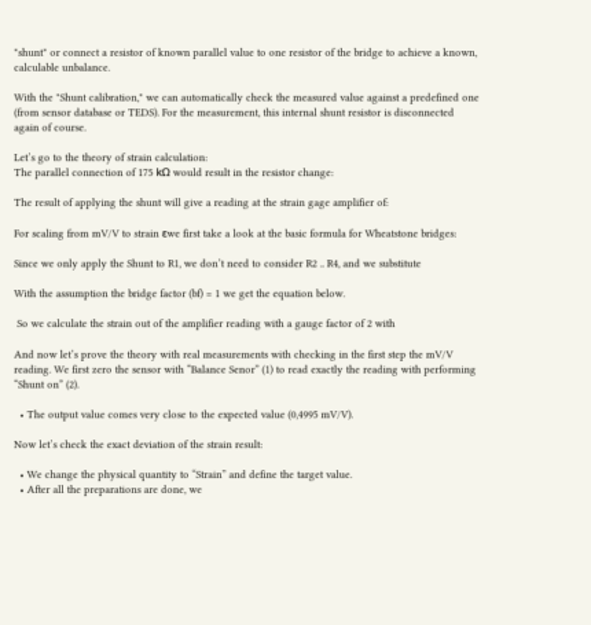"shunt" or connect a resistor of known parallel value to one resistor of the bridge to achieve a known, calculable unbalance.

With the "Shunt calibration," we can automatically check the measured value against a predefined one (from sensor database or TEDS). For the measurement, this internal shunt resistor is disconnected again of course.

Let’s go to the theory of strain calculation:
The parallel connection of 175 kΩ would result in the resistor change:

The result of applying the shunt will give a reading at the strain gage amplifier of:

For scaling from mV/V to strain εwe first take a look at the basic formula for Wheatstone bridges:

Since we only apply the Shunt to R1, we don’t need to consider R2 .. R4, and we substitute

With the assumption the bridge factor (bf) = 1 we get the equation below.

 So we calculate the strain out of the amplifier reading with a gauge factor of 2 with

And now let’s prove the theory with real measurements with checking in the first step the mV/V reading. We first zero the sensor with “Balance Senor” (1) to read exactly the reading with performing “Shunt on” (2).

  • The output value comes very close to the expected value (0,4995 mV/V).

Now let’s check the exact deviation of the strain result:

  • We change the physical quantity to “Strain” and define the target value.
  • After all the preparations are done, we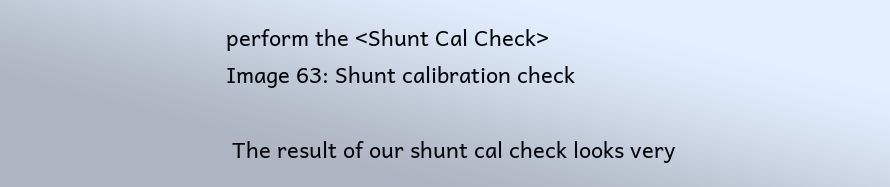perform the <Shunt Cal Check>
Image 63: Shunt calibration check

 The result of our shunt cal check looks very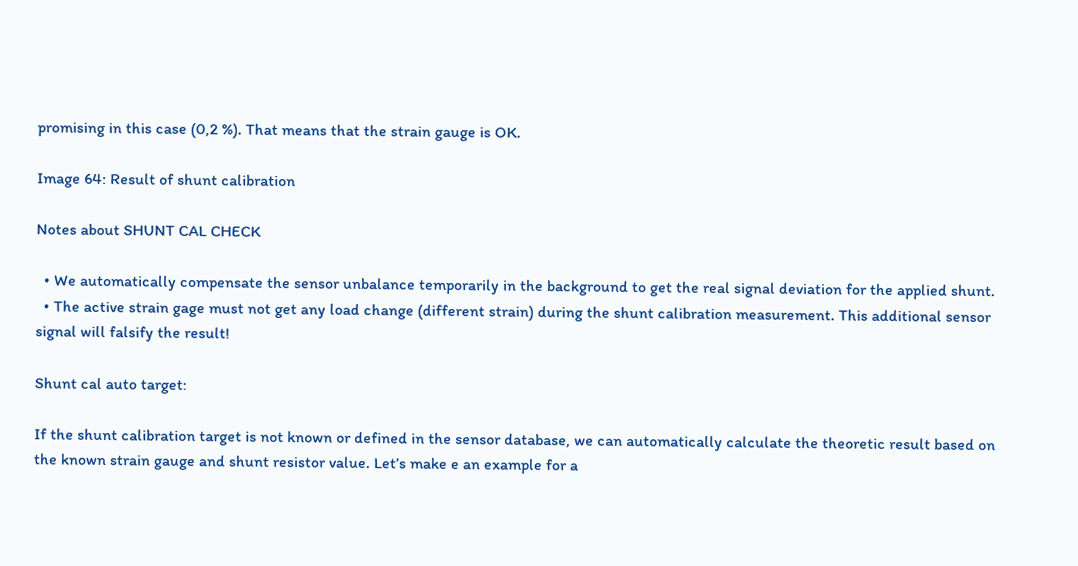promising in this case (0,2 %). That means that the strain gauge is OK.

Image 64: Result of shunt calibration

Notes about SHUNT CAL CHECK

  • We automatically compensate the sensor unbalance temporarily in the background to get the real signal deviation for the applied shunt.
  • The active strain gage must not get any load change (different strain) during the shunt calibration measurement. This additional sensor signal will falsify the result!

Shunt cal auto target:

If the shunt calibration target is not known or defined in the sensor database, we can automatically calculate the theoretic result based on the known strain gauge and shunt resistor value. Let’s make e an example for a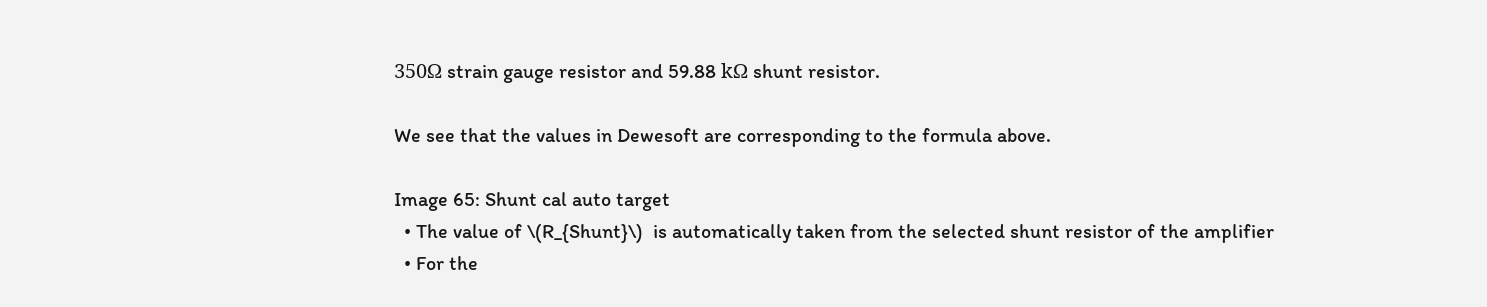350Ω strain gauge resistor and 59.88 kΩ shunt resistor.

We see that the values in Dewesoft are corresponding to the formula above.

Image 65: Shunt cal auto target
  • The value of \(R_{Shunt}\)  is automatically taken from the selected shunt resistor of the amplifier
  • For the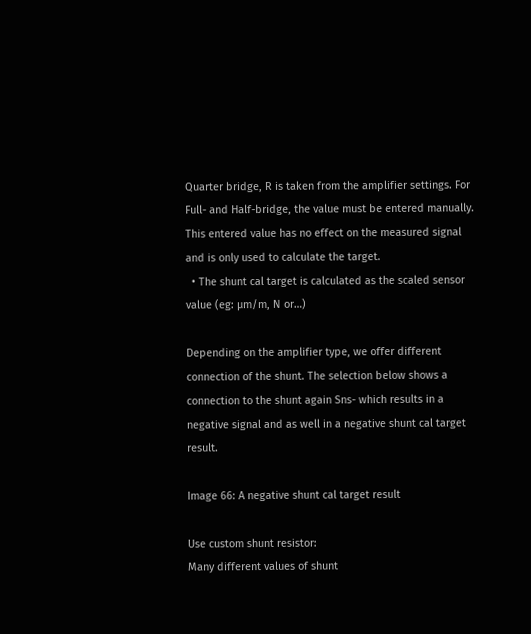Quarter bridge, R is taken from the amplifier settings. For Full- and Half-bridge, the value must be entered manually. This entered value has no effect on the measured signal and is only used to calculate the target.
  • The shunt cal target is calculated as the scaled sensor value (eg: µm/m, N or…)

Depending on the amplifier type, we offer different connection of the shunt. The selection below shows a connection to the shunt again Sns- which results in a negative signal and as well in a negative shunt cal target result.

Image 66: A negative shunt cal target result

Use custom shunt resistor:
Many different values of shunt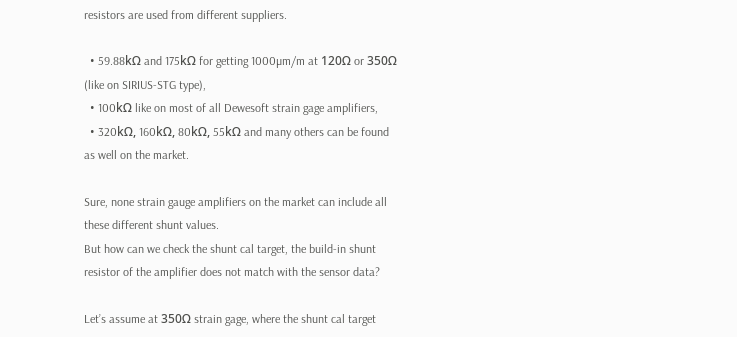resistors are used from different suppliers.

  • 59.88kΩ and 175kΩ for getting 1000µm/m at 120Ω or 350Ω (like on SIRIUS-STG type),
  • 100kΩ like on most of all Dewesoft strain gage amplifiers,
  • 320kΩ, 160kΩ, 80kΩ, 55kΩ and many others can be found as well on the market.

Sure, none strain gauge amplifiers on the market can include all these different shunt values.
But how can we check the shunt cal target, the build-in shunt resistor of the amplifier does not match with the sensor data?

Let’s assume at 350Ω strain gage, where the shunt cal target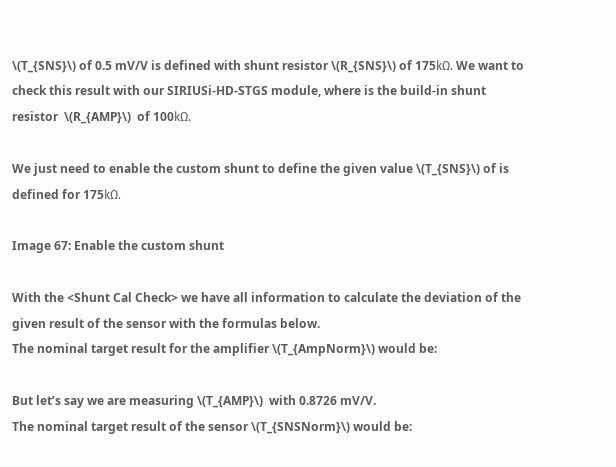\(T_{SNS}\) of 0.5 mV/V is defined with shunt resistor \(R_{SNS}\) of 175kΩ. We want to check this result with our SIRIUSi-HD-STGS module, where is the build-in shunt resistor  \(R_{AMP}\)  of 100kΩ.

We just need to enable the custom shunt to define the given value \(T_{SNS}\) of is defined for 175kΩ.

Image 67: Enable the custom shunt

With the <Shunt Cal Check> we have all information to calculate the deviation of the given result of the sensor with the formulas below.
The nominal target result for the amplifier \(T_{AmpNorm}\) would be:

But let’s say we are measuring \(T_{AMP}\)  with 0.8726 mV/V.
The nominal target result of the sensor \(T_{SNSNorm}\) would be: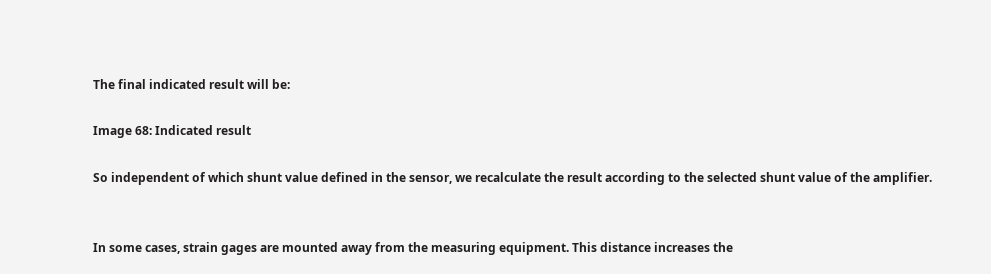The final indicated result will be:

Image 68: Indicated result

So independent of which shunt value defined in the sensor, we recalculate the result according to the selected shunt value of the amplifier.


In some cases, strain gages are mounted away from the measuring equipment. This distance increases the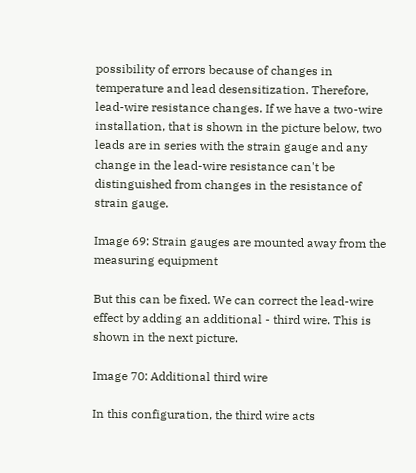possibility of errors because of changes in temperature and lead desensitization. Therefore, lead-wire resistance changes. If we have a two-wire installation, that is shown in the picture below, two leads are in series with the strain gauge and any change in the lead-wire resistance can't be distinguished from changes in the resistance of strain gauge.

Image 69: Strain gauges are mounted away from the measuring equipment

But this can be fixed. We can correct the lead-wire effect by adding an additional - third wire. This is shown in the next picture.

Image 70: Additional third wire

In this configuration, the third wire acts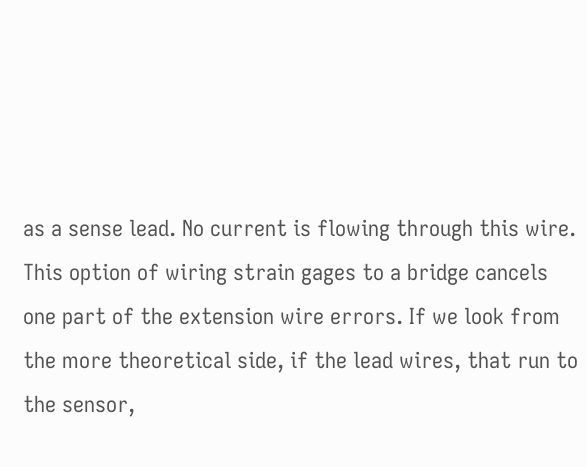as a sense lead. No current is flowing through this wire. This option of wiring strain gages to a bridge cancels one part of the extension wire errors. If we look from the more theoretical side, if the lead wires, that run to the sensor,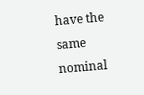have the same nominal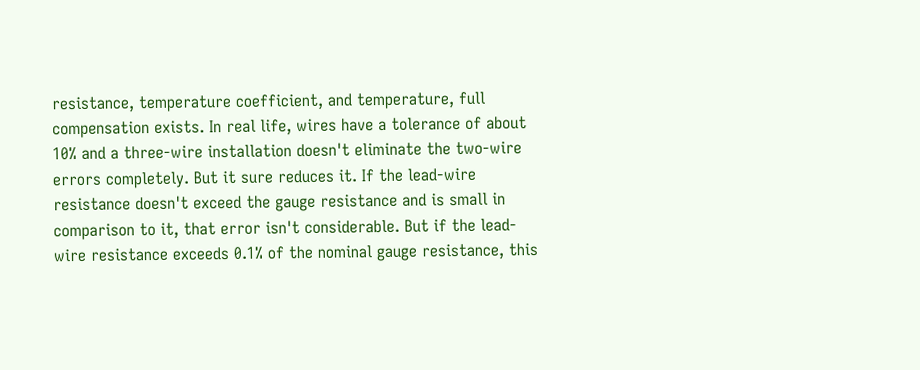resistance, temperature coefficient, and temperature, full compensation exists. In real life, wires have a tolerance of about 10% and a three-wire installation doesn't eliminate the two-wire errors completely. But it sure reduces it. If the lead-wire resistance doesn't exceed the gauge resistance and is small in comparison to it, that error isn't considerable. But if the lead-wire resistance exceeds 0.1% of the nominal gauge resistance, this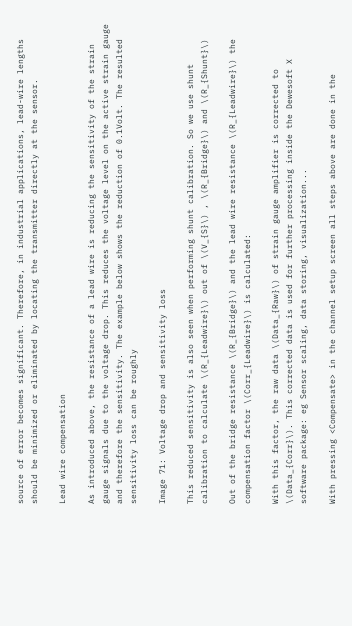source of error becomes significant. Therefore, in industrial applications, lead-wire lengths should be minimized or eliminated by locating the transmitter directly at the sensor.

Lead wire compensation

As introduced above, the resistance of a lead wire is reducing the sensitivity of the strain gauge signals due to the voltage drop. This reduces the voltage level on the active strain gauge and therefore the sensitivity. The example below shows the reduction of 0.1Volt. The resulted sensitivity loss can be roughly

Image 71: Voltage drop and sensitivity loss

This reduced sensitivity is also seen when performing shunt calibration. So we use shunt calibration to calculate \(R_{Leadwire}\) out of \(V_{S}\) , \(R_{Bridge}\) and \(R_{Shunt}\)

Out of the bridge resistance \(R_{Bridge}\) and the lead wire resistance \(R_{Leadwire}\) the compensation factor \(Corr_{Leadwire}\) is calculated:

With this factor, the raw data \(Data_{Raw}\) of strain gauge amplifier is corrected to \(Data_{Corr}\). This corrected data is used for further processing inside the Dewesoft X software package: eg Sensor scaling, data storing, visualization...

With pressing <Compensate> in the channel setup screen all steps above are done in the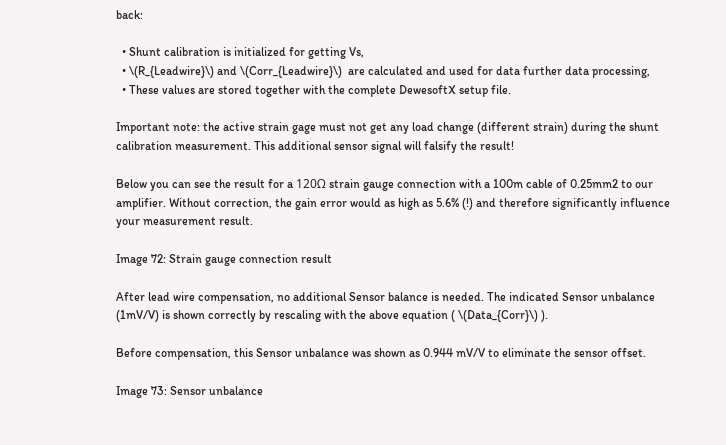back:

  • Shunt calibration is initialized for getting Vs,
  • \(R_{Leadwire}\) and \(Corr_{Leadwire}\)  are calculated and used for data further data processing,
  • These values are stored together with the complete DewesoftX setup file.

Important note: the active strain gage must not get any load change (different strain) during the shunt calibration measurement. This additional sensor signal will falsify the result!

Below you can see the result for a 120Ω strain gauge connection with a 100m cable of 0.25mm2 to our amplifier. Without correction, the gain error would as high as 5.6% (!) and therefore significantly influence your measurement result.

Image 72: Strain gauge connection result

After lead wire compensation, no additional Sensor balance is needed. The indicated Sensor unbalance (1mV/V) is shown correctly by rescaling with the above equation ( \(Data_{Corr}\) ).

Before compensation, this Sensor unbalance was shown as 0.944 mV/V to eliminate the sensor offset.

Image 73: Sensor unbalance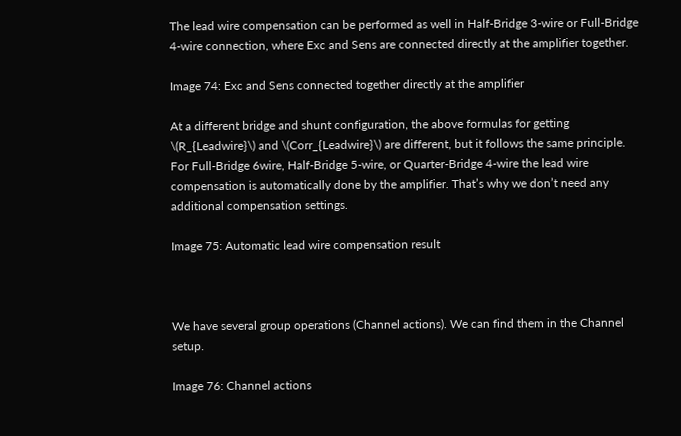The lead wire compensation can be performed as well in Half-Bridge 3-wire or Full-Bridge 4-wire connection, where Exc and Sens are connected directly at the amplifier together.

Image 74: Exc and Sens connected together directly at the amplifier

At a different bridge and shunt configuration, the above formulas for getting \(R_{Leadwire}\) and \(Corr_{Leadwire}\) are different, but it follows the same principle.
For Full-Bridge 6wire, Half-Bridge 5-wire, or Quarter-Bridge 4-wire the lead wire compensation is automatically done by the amplifier. That’s why we don’t need any additional compensation settings.

Image 75: Automatic lead wire compensation result



We have several group operations (Channel actions). We can find them in the Channel setup.

Image 76: Channel actions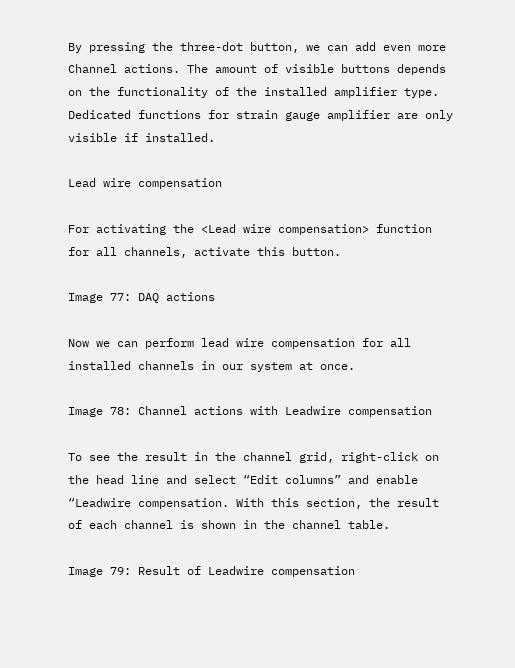By pressing the three-dot button, we can add even more Channel actions. The amount of visible buttons depends on the functionality of the installed amplifier type. Dedicated functions for strain gauge amplifier are only visible if installed.

Lead wire compensation

For activating the <Lead wire compensation> function for all channels, activate this button.

Image 77: DAQ actions

Now we can perform lead wire compensation for all installed channels in our system at once.

Image 78: Channel actions with Leadwire compensation

To see the result in the channel grid, right-click on the head line and select “Edit columns” and enable “Leadwire compensation. With this section, the result of each channel is shown in the channel table.

Image 79: Result of Leadwire compensation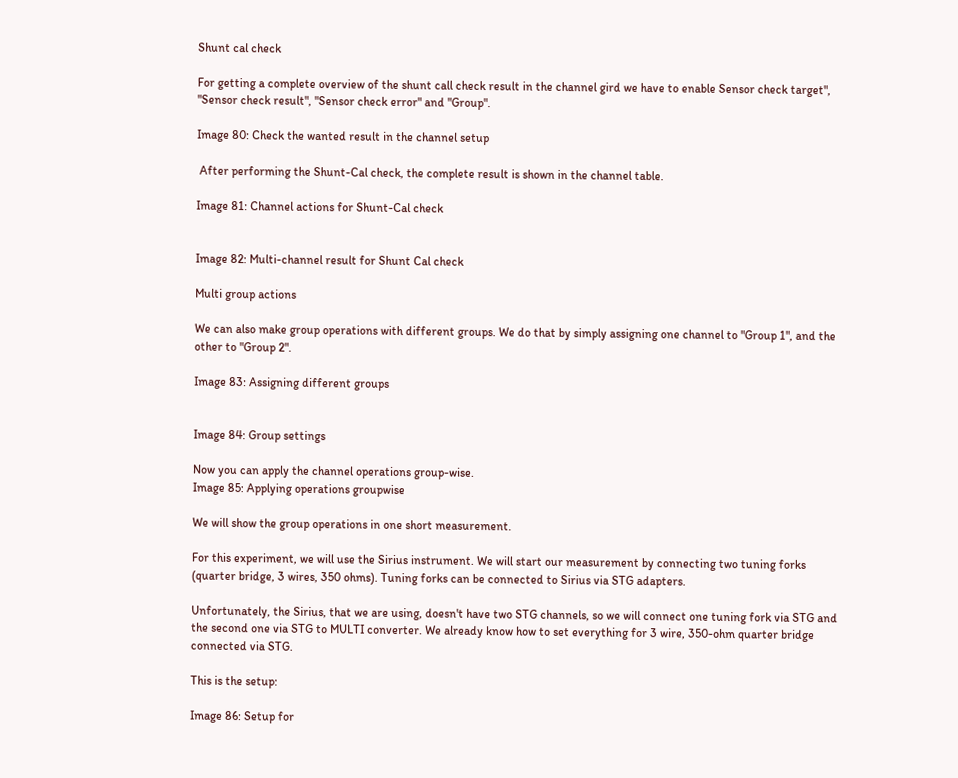Shunt cal check

For getting a complete overview of the shunt call check result in the channel gird we have to enable Sensor check target", "Sensor check result", "Sensor check error" and "Group".

Image 80: Check the wanted result in the channel setup

 After performing the Shunt-Cal check, the complete result is shown in the channel table.

Image 81: Channel actions for Shunt-Cal check


Image 82: Multi-channel result for Shunt Cal check

Multi group actions

We can also make group operations with different groups. We do that by simply assigning one channel to "Group 1", and the other to "Group 2".

Image 83: Assigning different groups


Image 84: Group settings

Now you can apply the channel operations group-wise.
Image 85: Applying operations groupwise

We will show the group operations in one short measurement.

For this experiment, we will use the Sirius instrument. We will start our measurement by connecting two tuning forks (quarter bridge, 3 wires, 350 ohms). Tuning forks can be connected to Sirius via STG adapters.

Unfortunately, the Sirius, that we are using, doesn't have two STG channels, so we will connect one tuning fork via STG and the second one via STG to MULTI converter. We already know how to set everything for 3 wire, 350-ohm quarter bridge connected via STG.

This is the setup:

Image 86: Setup for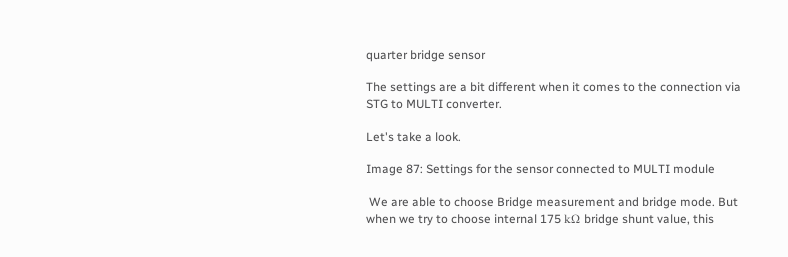quarter bridge sensor

The settings are a bit different when it comes to the connection via STG to MULTI converter.

Let's take a look.

Image 87: Settings for the sensor connected to MULTI module

 We are able to choose Bridge measurement and bridge mode. But when we try to choose internal 175 kΩ bridge shunt value, this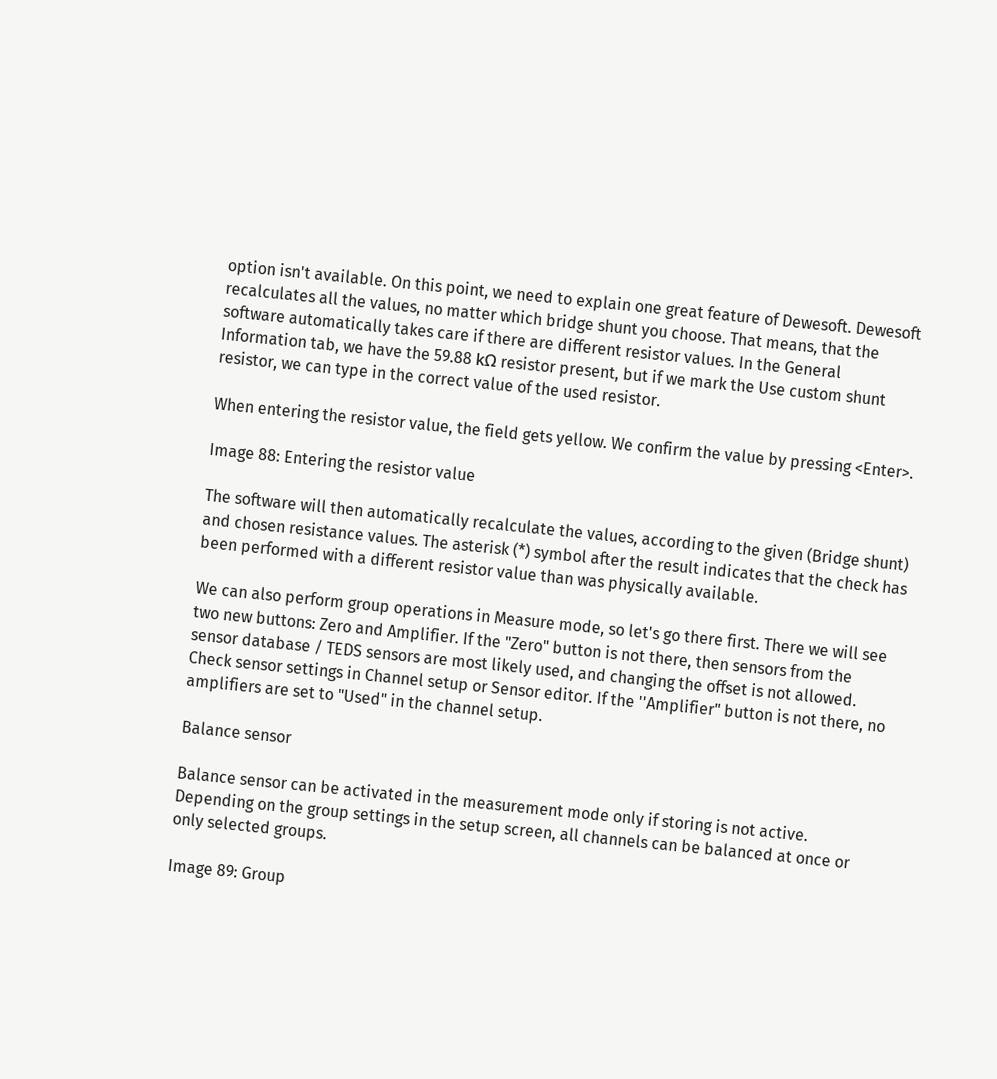option isn't available. On this point, we need to explain one great feature of Dewesoft. Dewesoft recalculates all the values, no matter which bridge shunt you choose. That means, that the software automatically takes care if there are different resistor values. In the General Information tab, we have the 59.88 kΩ resistor present, but if we mark the Use custom shunt resistor, we can type in the correct value of the used resistor.

When entering the resistor value, the field gets yellow. We confirm the value by pressing <Enter>.

Image 88: Entering the resistor value

The software will then automatically recalculate the values, according to the given (Bridge shunt) and chosen resistance values. The asterisk (*) symbol after the result indicates that the check has been performed with a different resistor value than was physically available.

We can also perform group operations in Measure mode, so let's go there first. There we will see two new buttons: Zero and Amplifier. If the "Zero" button is not there, then sensors from the sensor database / TEDS sensors are most likely used, and changing the offset is not allowed. Check sensor settings in Channel setup or Sensor editor. If the ''Amplifier" button is not there, no amplifiers are set to "Used" in the channel setup.

Balance sensor

Balance sensor can be activated in the measurement mode only if storing is not active. Depending on the group settings in the setup screen, all channels can be balanced at once or only selected groups.

Image 89: Group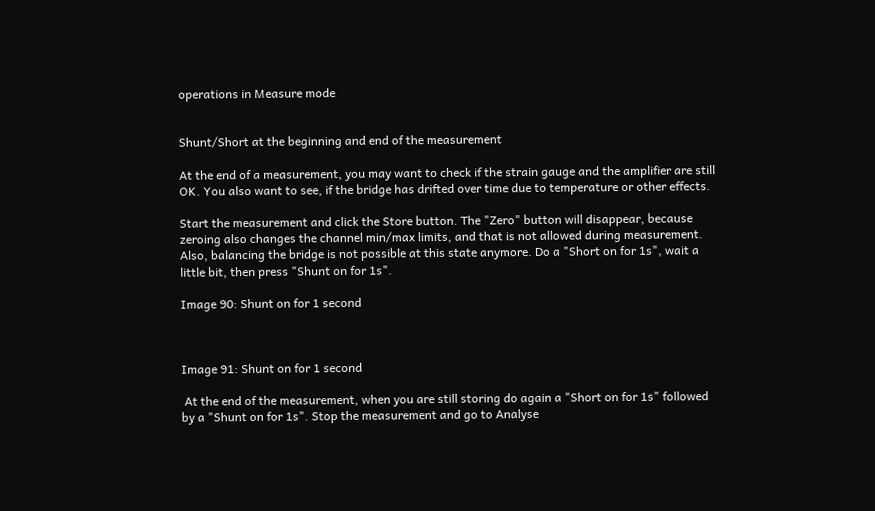operations in Measure mode


Shunt/Short at the beginning and end of the measurement

At the end of a measurement, you may want to check if the strain gauge and the amplifier are still OK. You also want to see, if the bridge has drifted over time due to temperature or other effects.

Start the measurement and click the Store button. The "Zero" button will disappear, because zeroing also changes the channel min/max limits, and that is not allowed during measurement. Also, balancing the bridge is not possible at this state anymore. Do a "Short on for 1s", wait a little bit, then press "Shunt on for 1s".

Image 90: Shunt on for 1 second



Image 91: Shunt on for 1 second

 At the end of the measurement, when you are still storing do again a "Short on for 1s" followed by a "Shunt on for 1s". Stop the measurement and go to Analyse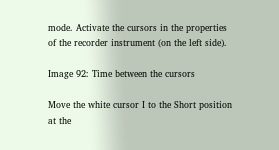mode. Activate the cursors in the properties of the recorder instrument (on the left side).

Image 92: Time between the cursors

Move the white cursor I to the Short position at the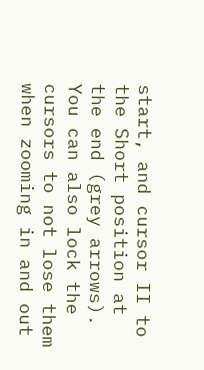start, and cursor II to the Short position at the end (grey arrows). You can also lock the cursors to not lose them when zooming in and out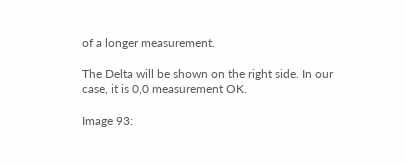of a longer measurement.

The Delta will be shown on the right side. In our case, it is 0,0 measurement OK.

Image 93: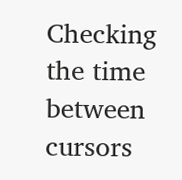Checking the time between cursors